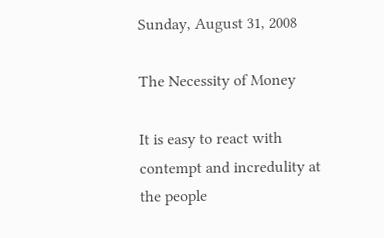Sunday, August 31, 2008

The Necessity of Money

It is easy to react with contempt and incredulity at the people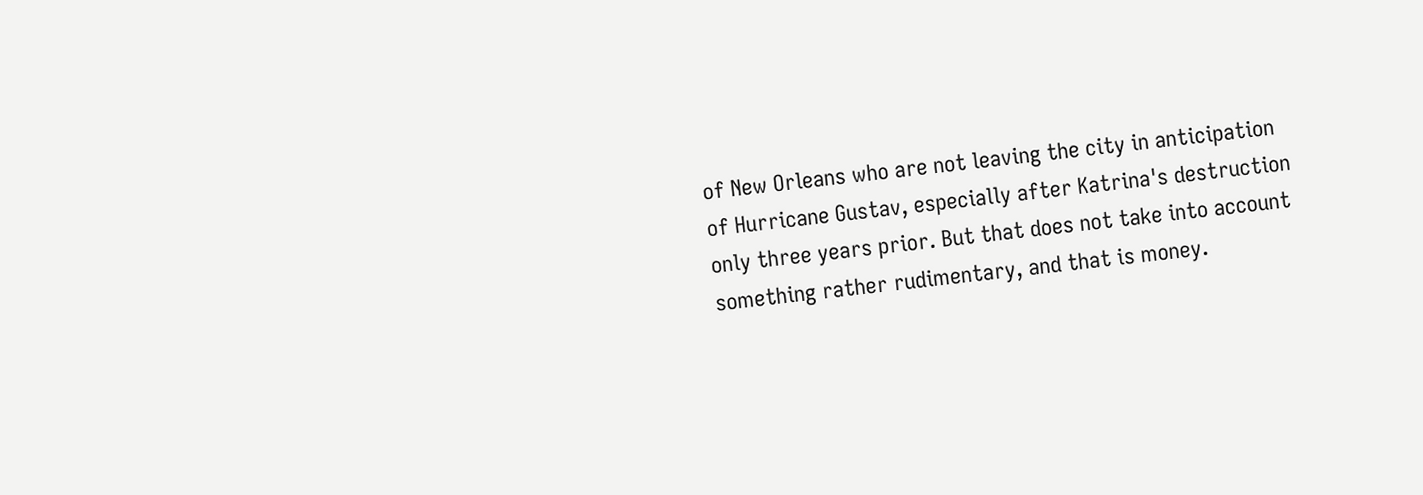of New Orleans who are not leaving the city in anticipation of Hurricane Gustav, especially after Katrina's destruction only three years prior. But that does not take into account something rather rudimentary, and that is money.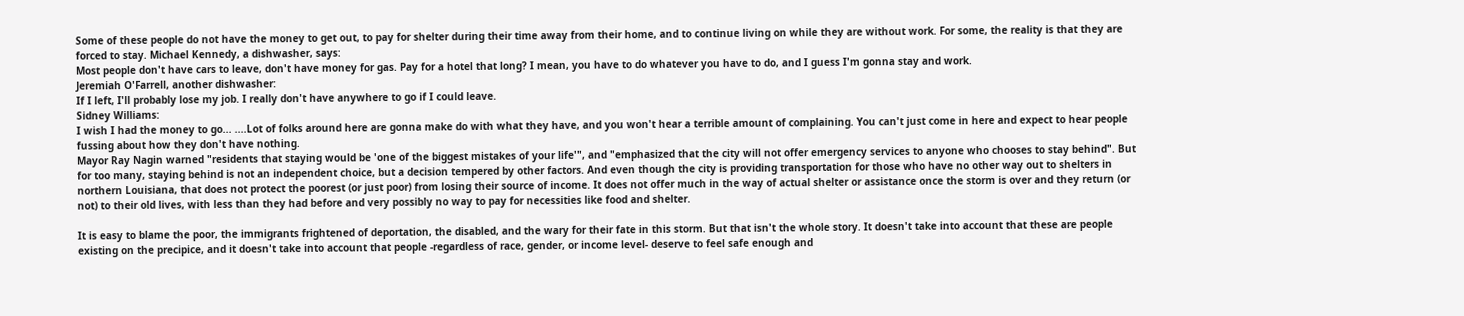Some of these people do not have the money to get out, to pay for shelter during their time away from their home, and to continue living on while they are without work. For some, the reality is that they are forced to stay. Michael Kennedy, a dishwasher, says:
Most people don't have cars to leave, don't have money for gas. Pay for a hotel that long? I mean, you have to do whatever you have to do, and I guess I'm gonna stay and work.
Jeremiah O'Farrell, another dishwasher:
If I left, I'll probably lose my job. I really don't have anywhere to go if I could leave.
Sidney Williams:
I wish I had the money to go... ....Lot of folks around here are gonna make do with what they have, and you won't hear a terrible amount of complaining. You can't just come in here and expect to hear people fussing about how they don't have nothing.
Mayor Ray Nagin warned "residents that staying would be 'one of the biggest mistakes of your life'", and "emphasized that the city will not offer emergency services to anyone who chooses to stay behind". But for too many, staying behind is not an independent choice, but a decision tempered by other factors. And even though the city is providing transportation for those who have no other way out to shelters in northern Louisiana, that does not protect the poorest (or just poor) from losing their source of income. It does not offer much in the way of actual shelter or assistance once the storm is over and they return (or not) to their old lives, with less than they had before and very possibly no way to pay for necessities like food and shelter.

It is easy to blame the poor, the immigrants frightened of deportation, the disabled, and the wary for their fate in this storm. But that isn't the whole story. It doesn't take into account that these are people existing on the precipice, and it doesn't take into account that people -regardless of race, gender, or income level- deserve to feel safe enough and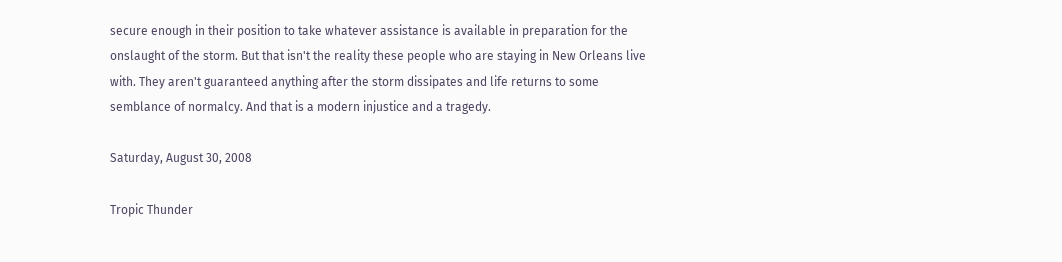secure enough in their position to take whatever assistance is available in preparation for the onslaught of the storm. But that isn't the reality these people who are staying in New Orleans live with. They aren't guaranteed anything after the storm dissipates and life returns to some semblance of normalcy. And that is a modern injustice and a tragedy.

Saturday, August 30, 2008

Tropic Thunder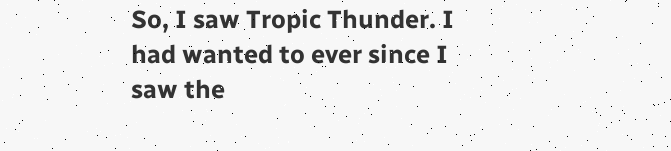So, I saw Tropic Thunder. I had wanted to ever since I saw the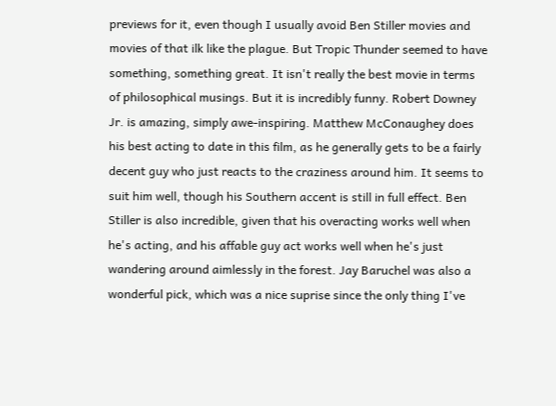previews for it, even though I usually avoid Ben Stiller movies and movies of that ilk like the plague. But Tropic Thunder seemed to have something, something great. It isn't really the best movie in terms of philosophical musings. But it is incredibly funny. Robert Downey Jr. is amazing, simply awe-inspiring. Matthew McConaughey does his best acting to date in this film, as he generally gets to be a fairly decent guy who just reacts to the craziness around him. It seems to suit him well, though his Southern accent is still in full effect. Ben Stiller is also incredible, given that his overacting works well when he's acting, and his affable guy act works well when he's just wandering around aimlessly in the forest. Jay Baruchel was also a wonderful pick, which was a nice suprise since the only thing I've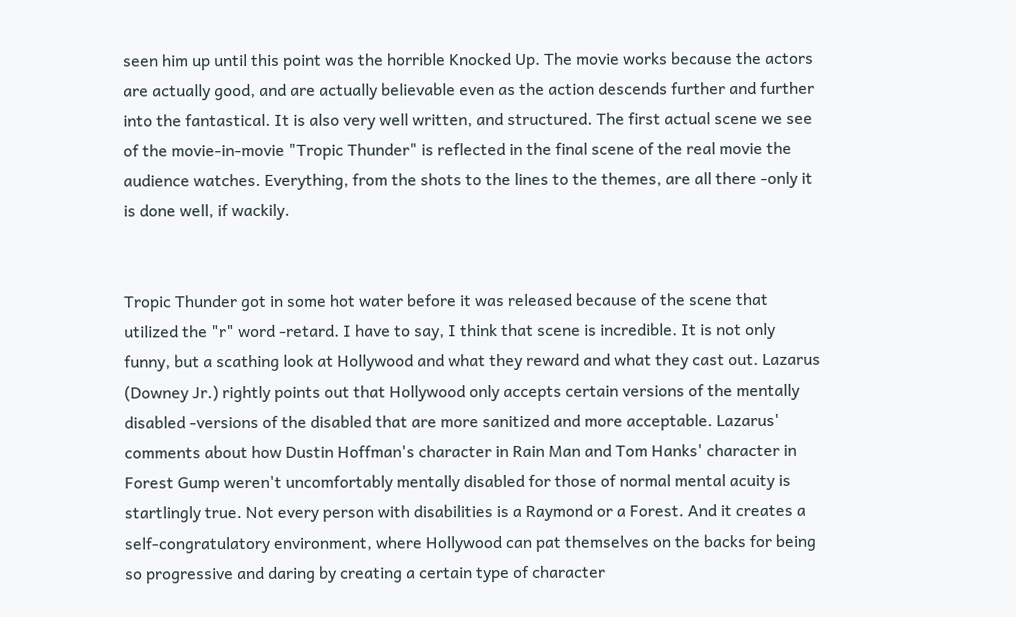seen him up until this point was the horrible Knocked Up. The movie works because the actors are actually good, and are actually believable even as the action descends further and further into the fantastical. It is also very well written, and structured. The first actual scene we see of the movie-in-movie "Tropic Thunder" is reflected in the final scene of the real movie the audience watches. Everything, from the shots to the lines to the themes, are all there -only it is done well, if wackily.


Tropic Thunder got in some hot water before it was released because of the scene that utilized the "r" word -retard. I have to say, I think that scene is incredible. It is not only funny, but a scathing look at Hollywood and what they reward and what they cast out. Lazarus (Downey Jr.) rightly points out that Hollywood only accepts certain versions of the mentally disabled -versions of the disabled that are more sanitized and more acceptable. Lazarus' comments about how Dustin Hoffman's character in Rain Man and Tom Hanks' character in Forest Gump weren't uncomfortably mentally disabled for those of normal mental acuity is startlingly true. Not every person with disabilities is a Raymond or a Forest. And it creates a self-congratulatory environment, where Hollywood can pat themselves on the backs for being so progressive and daring by creating a certain type of character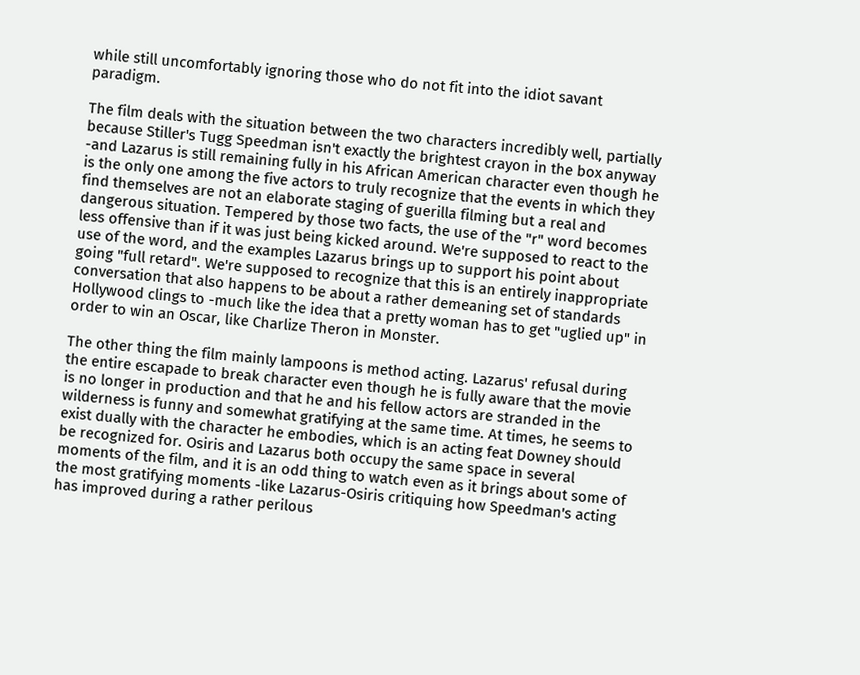while still uncomfortably ignoring those who do not fit into the idiot savant paradigm.

The film deals with the situation between the two characters incredibly well, partially because Stiller's Tugg Speedman isn't exactly the brightest crayon in the box anyway -and Lazarus is still remaining fully in his African American character even though he is the only one among the five actors to truly recognize that the events in which they find themselves are not an elaborate staging of guerilla filming but a real and dangerous situation. Tempered by those two facts, the use of the "r" word becomes less offensive than if it was just being kicked around. We're supposed to react to the use of the word, and the examples Lazarus brings up to support his point about going "full retard". We're supposed to recognize that this is an entirely inappropriate conversation that also happens to be about a rather demeaning set of standards Hollywood clings to -much like the idea that a pretty woman has to get "uglied up" in order to win an Oscar, like Charlize Theron in Monster.

The other thing the film mainly lampoons is method acting. Lazarus' refusal during the entire escapade to break character even though he is fully aware that the movie is no longer in production and that he and his fellow actors are stranded in the wilderness is funny and somewhat gratifying at the same time. At times, he seems to exist dually with the character he embodies, which is an acting feat Downey should be recognized for. Osiris and Lazarus both occupy the same space in several moments of the film, and it is an odd thing to watch even as it brings about some of the most gratifying moments -like Lazarus-Osiris critiquing how Speedman's acting has improved during a rather perilous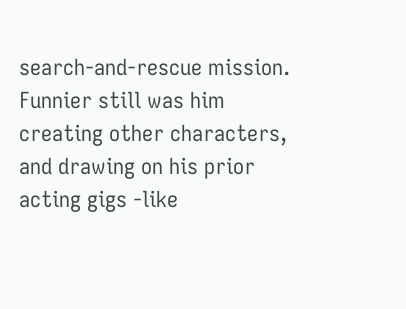search-and-rescue mission. Funnier still was him creating other characters, and drawing on his prior acting gigs -like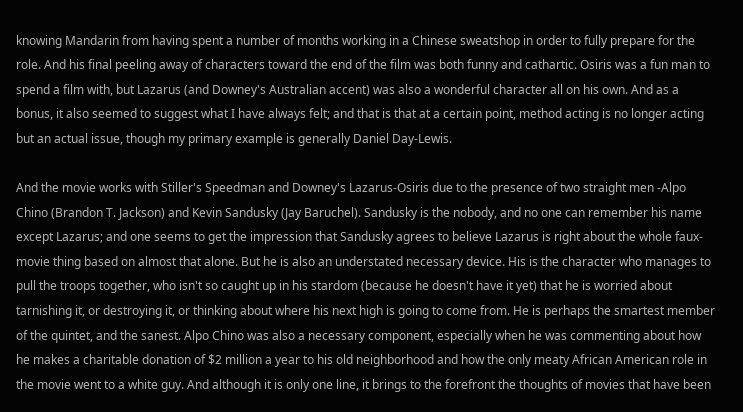knowing Mandarin from having spent a number of months working in a Chinese sweatshop in order to fully prepare for the role. And his final peeling away of characters toward the end of the film was both funny and cathartic. Osiris was a fun man to spend a film with, but Lazarus (and Downey's Australian accent) was also a wonderful character all on his own. And as a bonus, it also seemed to suggest what I have always felt; and that is that at a certain point, method acting is no longer acting but an actual issue, though my primary example is generally Daniel Day-Lewis.

And the movie works with Stiller's Speedman and Downey's Lazarus-Osiris due to the presence of two straight men -Alpo Chino (Brandon T. Jackson) and Kevin Sandusky (Jay Baruchel). Sandusky is the nobody, and no one can remember his name except Lazarus; and one seems to get the impression that Sandusky agrees to believe Lazarus is right about the whole faux-movie thing based on almost that alone. But he is also an understated necessary device. His is the character who manages to pull the troops together, who isn't so caught up in his stardom (because he doesn't have it yet) that he is worried about tarnishing it, or destroying it, or thinking about where his next high is going to come from. He is perhaps the smartest member of the quintet, and the sanest. Alpo Chino was also a necessary component, especially when he was commenting about how he makes a charitable donation of $2 million a year to his old neighborhood and how the only meaty African American role in the movie went to a white guy. And although it is only one line, it brings to the forefront the thoughts of movies that have been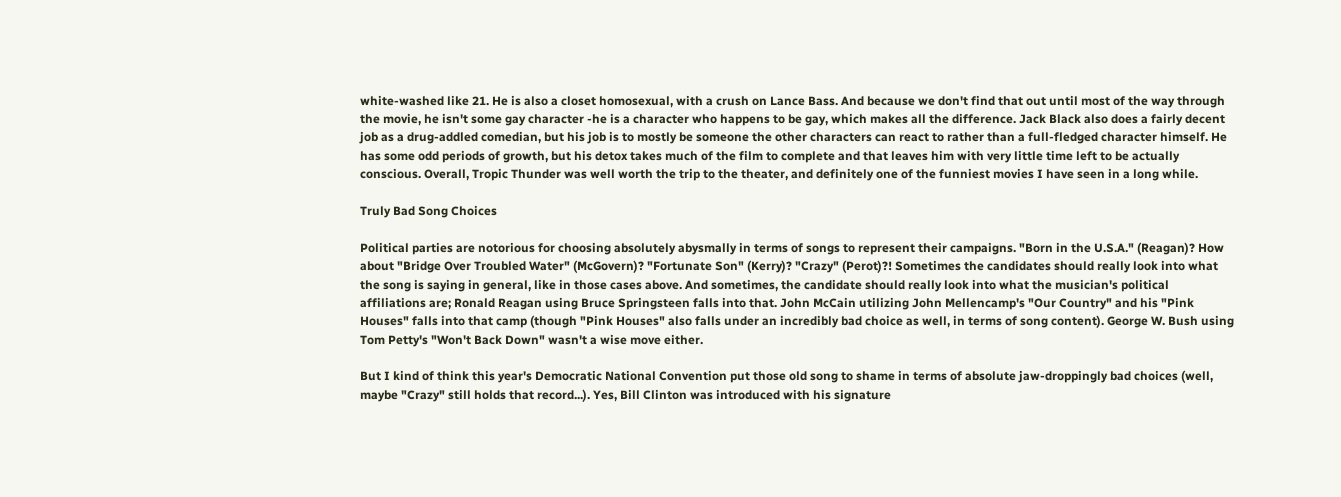white-washed like 21. He is also a closet homosexual, with a crush on Lance Bass. And because we don't find that out until most of the way through the movie, he isn't some gay character -he is a character who happens to be gay, which makes all the difference. Jack Black also does a fairly decent job as a drug-addled comedian, but his job is to mostly be someone the other characters can react to rather than a full-fledged character himself. He has some odd periods of growth, but his detox takes much of the film to complete and that leaves him with very little time left to be actually conscious. Overall, Tropic Thunder was well worth the trip to the theater, and definitely one of the funniest movies I have seen in a long while.

Truly Bad Song Choices

Political parties are notorious for choosing absolutely abysmally in terms of songs to represent their campaigns. "Born in the U.S.A." (Reagan)? How about "Bridge Over Troubled Water" (McGovern)? "Fortunate Son" (Kerry)? "Crazy" (Perot)?! Sometimes the candidates should really look into what the song is saying in general, like in those cases above. And sometimes, the candidate should really look into what the musician's political affiliations are; Ronald Reagan using Bruce Springsteen falls into that. John McCain utilizing John Mellencamp's "Our Country" and his "Pink Houses" falls into that camp (though "Pink Houses" also falls under an incredibly bad choice as well, in terms of song content). George W. Bush using Tom Petty's "Won't Back Down" wasn't a wise move either.

But I kind of think this year's Democratic National Convention put those old song to shame in terms of absolute jaw-droppingly bad choices (well, maybe "Crazy" still holds that record...). Yes, Bill Clinton was introduced with his signature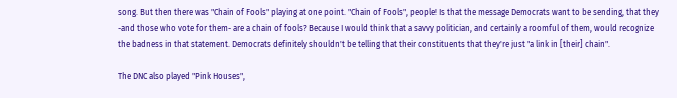song. But then there was "Chain of Fools" playing at one point. "Chain of Fools", people! Is that the message Democrats want to be sending, that they -and those who vote for them- are a chain of fools? Because I would think that a savvy politician, and certainly a roomful of them, would recognize the badness in that statement. Democrats definitely shouldn't be telling that their constituents that they're just "a link in [their] chain".

The DNC also played "Pink Houses",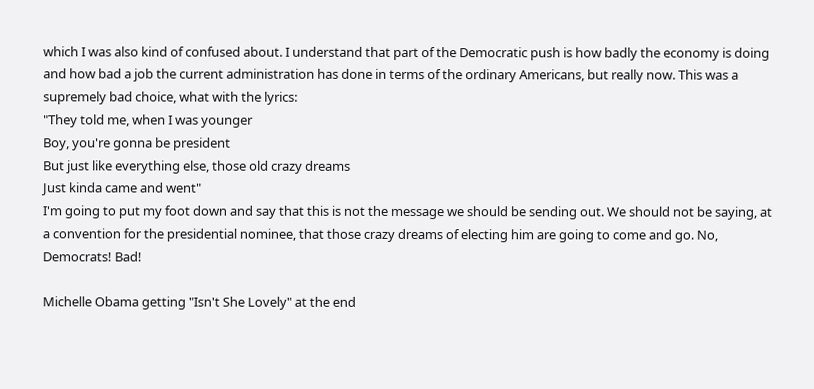which I was also kind of confused about. I understand that part of the Democratic push is how badly the economy is doing and how bad a job the current administration has done in terms of the ordinary Americans, but really now. This was a supremely bad choice, what with the lyrics:
"They told me, when I was younger
Boy, you're gonna be president
But just like everything else, those old crazy dreams
Just kinda came and went"
I'm going to put my foot down and say that this is not the message we should be sending out. We should not be saying, at a convention for the presidential nominee, that those crazy dreams of electing him are going to come and go. No, Democrats! Bad!

Michelle Obama getting "Isn't She Lovely" at the end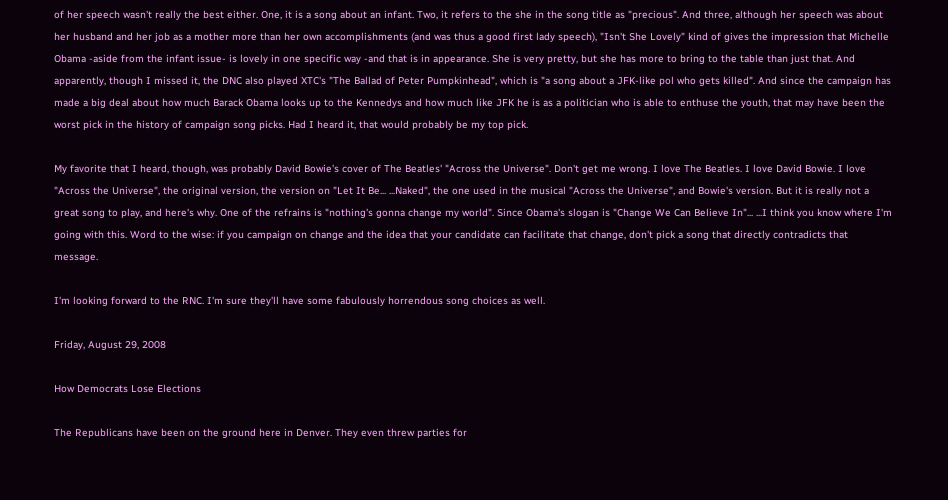of her speech wasn't really the best either. One, it is a song about an infant. Two, it refers to the she in the song title as "precious". And three, although her speech was about her husband and her job as a mother more than her own accomplishments (and was thus a good first lady speech), "Isn't She Lovely" kind of gives the impression that Michelle Obama -aside from the infant issue- is lovely in one specific way -and that is in appearance. She is very pretty, but she has more to bring to the table than just that. And apparently, though I missed it, the DNC also played XTC's "The Ballad of Peter Pumpkinhead", which is "a song about a JFK-like pol who gets killed". And since the campaign has made a big deal about how much Barack Obama looks up to the Kennedys and how much like JFK he is as a politician who is able to enthuse the youth, that may have been the worst pick in the history of campaign song picks. Had I heard it, that would probably be my top pick.

My favorite that I heard, though, was probably David Bowie's cover of The Beatles' "Across the Universe". Don't get me wrong. I love The Beatles. I love David Bowie. I love "Across the Universe", the original version, the version on "Let It Be... ...Naked", the one used in the musical "Across the Universe", and Bowie's version. But it is really not a great song to play, and here's why. One of the refrains is "nothing's gonna change my world". Since Obama's slogan is "Change We Can Believe In"... ...I think you know where I'm going with this. Word to the wise: if you campaign on change and the idea that your candidate can facilitate that change, don't pick a song that directly contradicts that message.

I'm looking forward to the RNC. I'm sure they'll have some fabulously horrendous song choices as well.

Friday, August 29, 2008

How Democrats Lose Elections

The Republicans have been on the ground here in Denver. They even threw parties for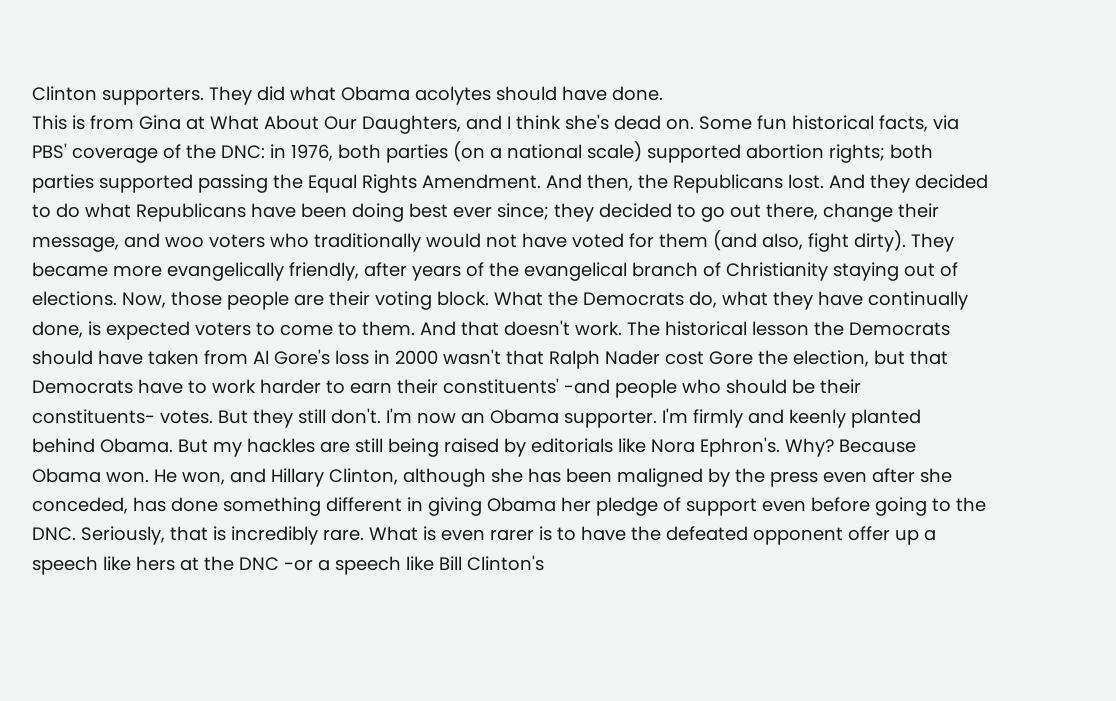Clinton supporters. They did what Obama acolytes should have done.
This is from Gina at What About Our Daughters, and I think she's dead on. Some fun historical facts, via PBS' coverage of the DNC: in 1976, both parties (on a national scale) supported abortion rights; both parties supported passing the Equal Rights Amendment. And then, the Republicans lost. And they decided to do what Republicans have been doing best ever since; they decided to go out there, change their message, and woo voters who traditionally would not have voted for them (and also, fight dirty). They became more evangelically friendly, after years of the evangelical branch of Christianity staying out of elections. Now, those people are their voting block. What the Democrats do, what they have continually done, is expected voters to come to them. And that doesn't work. The historical lesson the Democrats should have taken from Al Gore's loss in 2000 wasn't that Ralph Nader cost Gore the election, but that Democrats have to work harder to earn their constituents' -and people who should be their constituents- votes. But they still don't. I'm now an Obama supporter. I'm firmly and keenly planted behind Obama. But my hackles are still being raised by editorials like Nora Ephron's. Why? Because Obama won. He won, and Hillary Clinton, although she has been maligned by the press even after she conceded, has done something different in giving Obama her pledge of support even before going to the DNC. Seriously, that is incredibly rare. What is even rarer is to have the defeated opponent offer up a speech like hers at the DNC -or a speech like Bill Clinton's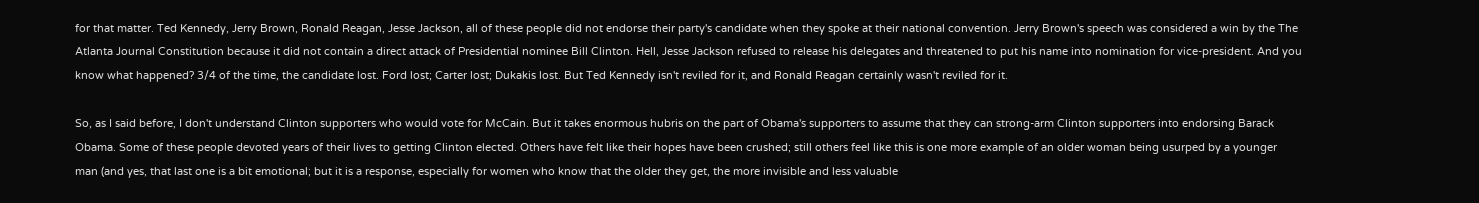for that matter. Ted Kennedy, Jerry Brown, Ronald Reagan, Jesse Jackson, all of these people did not endorse their party's candidate when they spoke at their national convention. Jerry Brown's speech was considered a win by the The Atlanta Journal Constitution because it did not contain a direct attack of Presidential nominee Bill Clinton. Hell, Jesse Jackson refused to release his delegates and threatened to put his name into nomination for vice-president. And you know what happened? 3/4 of the time, the candidate lost. Ford lost; Carter lost; Dukakis lost. But Ted Kennedy isn't reviled for it, and Ronald Reagan certainly wasn't reviled for it.

So, as I said before, I don't understand Clinton supporters who would vote for McCain. But it takes enormous hubris on the part of Obama's supporters to assume that they can strong-arm Clinton supporters into endorsing Barack Obama. Some of these people devoted years of their lives to getting Clinton elected. Others have felt like their hopes have been crushed; still others feel like this is one more example of an older woman being usurped by a younger man (and yes, that last one is a bit emotional; but it is a response, especially for women who know that the older they get, the more invisible and less valuable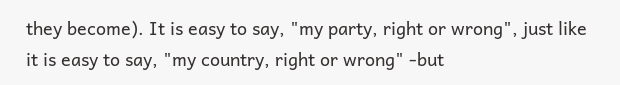they become). It is easy to say, "my party, right or wrong", just like it is easy to say, "my country, right or wrong" -but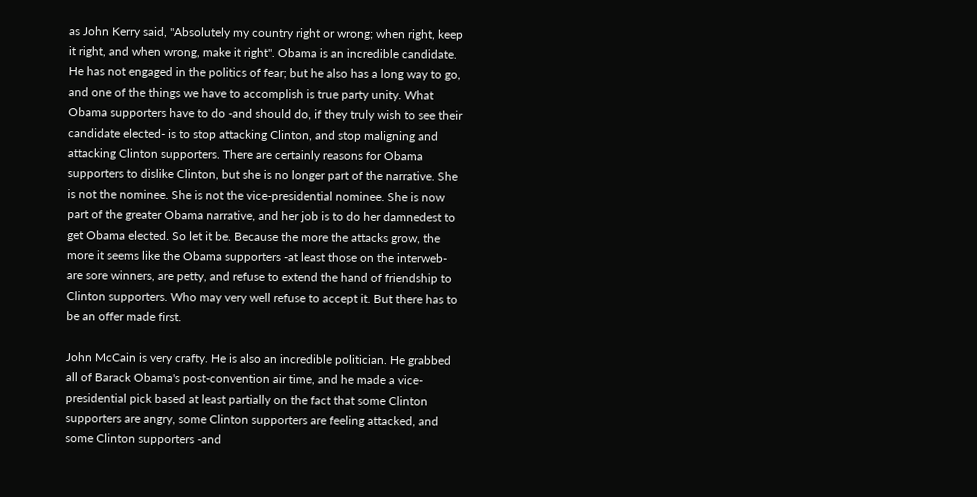as John Kerry said, "Absolutely my country right or wrong; when right, keep it right, and when wrong, make it right". Obama is an incredible candidate. He has not engaged in the politics of fear; but he also has a long way to go, and one of the things we have to accomplish is true party unity. What Obama supporters have to do -and should do, if they truly wish to see their candidate elected- is to stop attacking Clinton, and stop maligning and attacking Clinton supporters. There are certainly reasons for Obama supporters to dislike Clinton, but she is no longer part of the narrative. She is not the nominee. She is not the vice-presidential nominee. She is now part of the greater Obama narrative, and her job is to do her damnedest to get Obama elected. So let it be. Because the more the attacks grow, the more it seems like the Obama supporters -at least those on the interweb- are sore winners, are petty, and refuse to extend the hand of friendship to Clinton supporters. Who may very well refuse to accept it. But there has to be an offer made first.

John McCain is very crafty. He is also an incredible politician. He grabbed all of Barack Obama's post-convention air time, and he made a vice-presidential pick based at least partially on the fact that some Clinton supporters are angry, some Clinton supporters are feeling attacked, and some Clinton supporters -and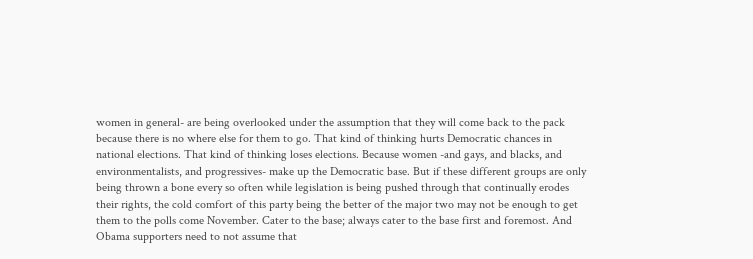women in general- are being overlooked under the assumption that they will come back to the pack because there is no where else for them to go. That kind of thinking hurts Democratic chances in national elections. That kind of thinking loses elections. Because women -and gays, and blacks, and environmentalists, and progressives- make up the Democratic base. But if these different groups are only being thrown a bone every so often while legislation is being pushed through that continually erodes their rights, the cold comfort of this party being the better of the major two may not be enough to get them to the polls come November. Cater to the base; always cater to the base first and foremost. And Obama supporters need to not assume that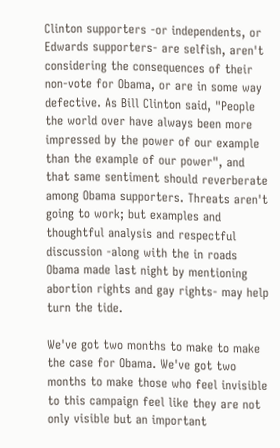Clinton supporters -or independents, or Edwards supporters- are selfish, aren't considering the consequences of their non-vote for Obama, or are in some way defective. As Bill Clinton said, "People the world over have always been more impressed by the power of our example than the example of our power", and that same sentiment should reverberate among Obama supporters. Threats aren't going to work; but examples and thoughtful analysis and respectful discussion -along with the in roads Obama made last night by mentioning abortion rights and gay rights- may help turn the tide.

We've got two months to make to make the case for Obama. We've got two months to make those who feel invisible to this campaign feel like they are not only visible but an important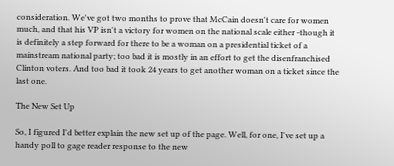consideration. We've got two months to prove that McCain doesn't care for women much, and that his VP isn't a victory for women on the national scale either -though it is definitely a step forward for there to be a woman on a presidential ticket of a mainstream national party; too bad it is mostly in an effort to get the disenfranchised Clinton voters. And too bad it took 24 years to get another woman on a ticket since the last one.

The New Set Up

So, I figured I'd better explain the new set up of the page. Well, for one, I've set up a handy poll to gage reader response to the new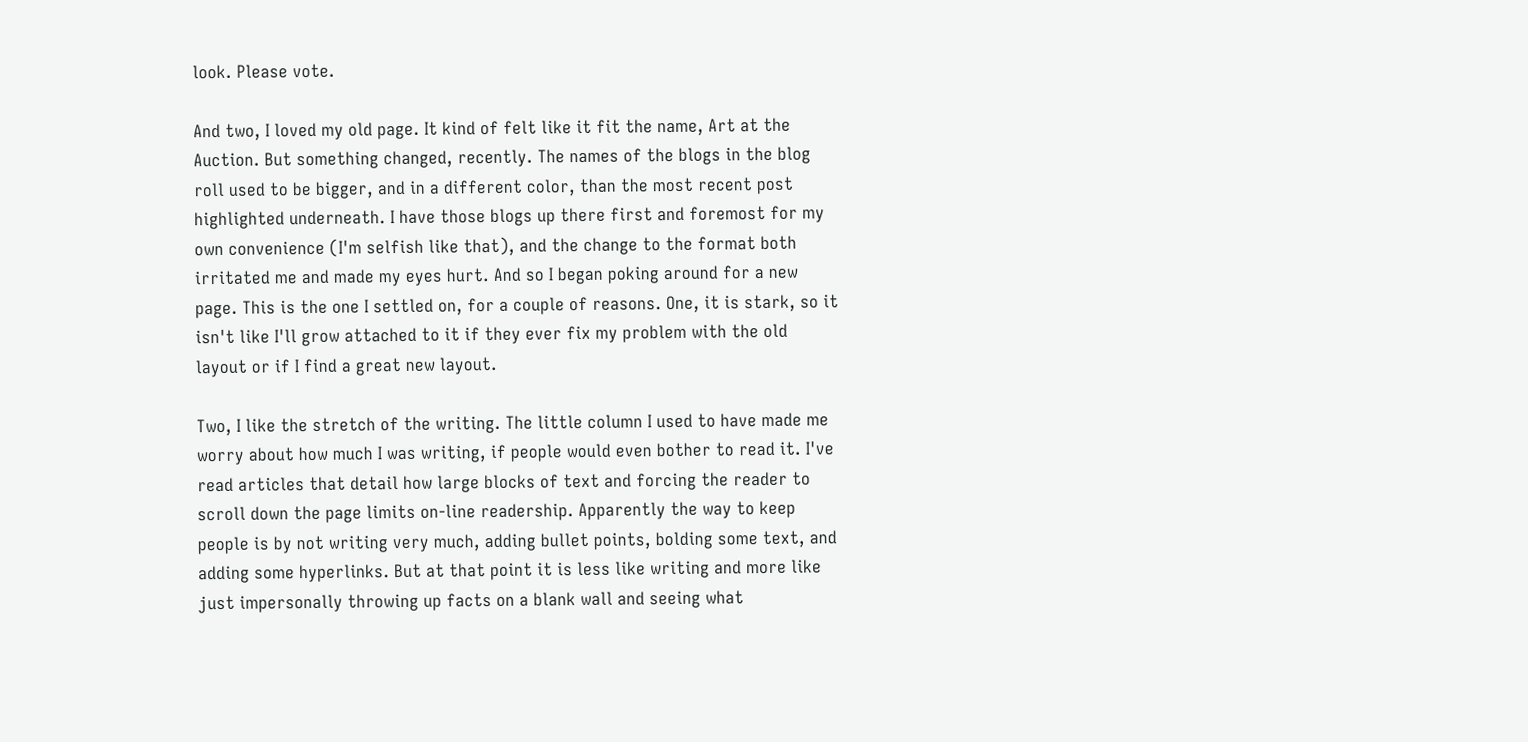look. Please vote.

And two, I loved my old page. It kind of felt like it fit the name, Art at the Auction. But something changed, recently. The names of the blogs in the blog roll used to be bigger, and in a different color, than the most recent post highlighted underneath. I have those blogs up there first and foremost for my own convenience (I'm selfish like that), and the change to the format both irritated me and made my eyes hurt. And so I began poking around for a new page. This is the one I settled on, for a couple of reasons. One, it is stark, so it isn't like I'll grow attached to it if they ever fix my problem with the old layout or if I find a great new layout.

Two, I like the stretch of the writing. The little column I used to have made me worry about how much I was writing, if people would even bother to read it. I've read articles that detail how large blocks of text and forcing the reader to scroll down the page limits on-line readership. Apparently the way to keep people is by not writing very much, adding bullet points, bolding some text, and adding some hyperlinks. But at that point it is less like writing and more like just impersonally throwing up facts on a blank wall and seeing what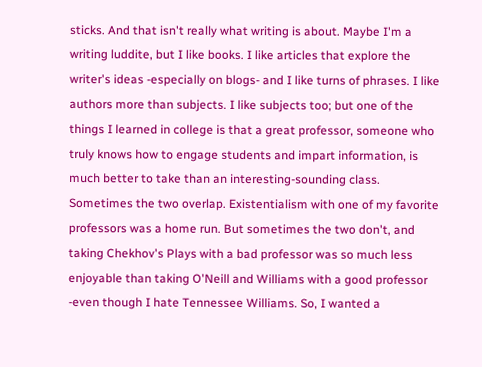sticks. And that isn't really what writing is about. Maybe I'm a writing luddite, but I like books. I like articles that explore the writer's ideas -especially on blogs- and I like turns of phrases. I like authors more than subjects. I like subjects too; but one of the things I learned in college is that a great professor, someone who truly knows how to engage students and impart information, is much better to take than an interesting-sounding class. Sometimes the two overlap. Existentialism with one of my favorite professors was a home run. But sometimes the two don't, and taking Chekhov's Plays with a bad professor was so much less enjoyable than taking O'Neill and Williams with a good professor -even though I hate Tennessee Williams. So, I wanted a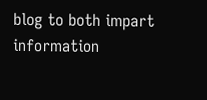blog to both impart information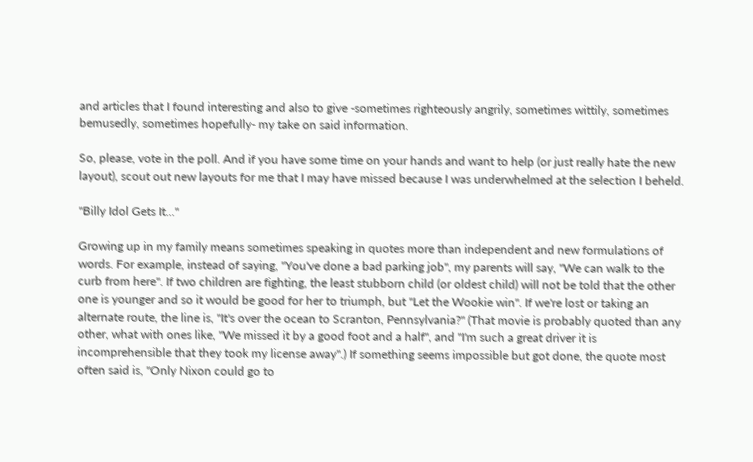and articles that I found interesting and also to give -sometimes righteously angrily, sometimes wittily, sometimes bemusedly, sometimes hopefully- my take on said information.

So, please, vote in the poll. And if you have some time on your hands and want to help (or just really hate the new layout), scout out new layouts for me that I may have missed because I was underwhelmed at the selection I beheld.

"Billy Idol Gets It..."

Growing up in my family means sometimes speaking in quotes more than independent and new formulations of words. For example, instead of saying, "You've done a bad parking job", my parents will say, "We can walk to the curb from here". If two children are fighting, the least stubborn child (or oldest child) will not be told that the other one is younger and so it would be good for her to triumph, but "Let the Wookie win". If we're lost or taking an alternate route, the line is, "It's over the ocean to Scranton, Pennsylvania?" (That movie is probably quoted than any other, what with ones like, "We missed it by a good foot and a half", and "I'm such a great driver it is incomprehensible that they took my license away".) If something seems impossible but got done, the quote most often said is, "Only Nixon could go to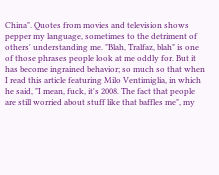China". Quotes from movies and television shows pepper my language, sometimes to the detriment of others' understanding me. "Blah, Tralfaz, blah" is one of those phrases people look at me oddly for. But it has become ingrained behavior; so much so that when I read this article featuring Milo Ventimiglia, in which he said, "I mean, fuck, it's 2008. The fact that people are still worried about stuff like that baffles me", my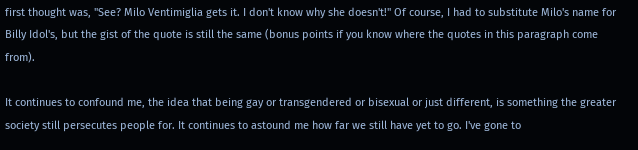first thought was, "See? Milo Ventimiglia gets it. I don't know why she doesn't!" Of course, I had to substitute Milo's name for Billy Idol's, but the gist of the quote is still the same (bonus points if you know where the quotes in this paragraph come from).

It continues to confound me, the idea that being gay or transgendered or bisexual or just different, is something the greater society still persecutes people for. It continues to astound me how far we still have yet to go. I've gone to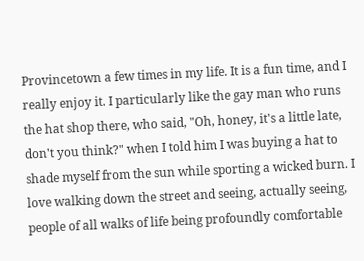Provincetown a few times in my life. It is a fun time, and I really enjoy it. I particularly like the gay man who runs the hat shop there, who said, "Oh, honey, it's a little late, don't you think?" when I told him I was buying a hat to shade myself from the sun while sporting a wicked burn. I love walking down the street and seeing, actually seeing, people of all walks of life being profoundly comfortable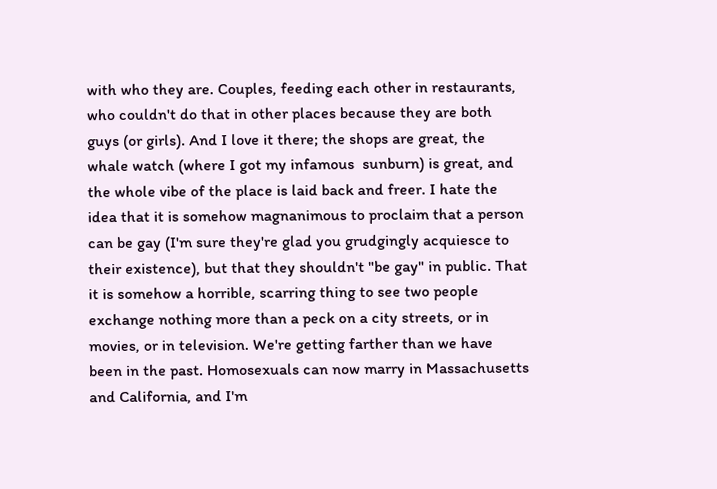with who they are. Couples, feeding each other in restaurants, who couldn't do that in other places because they are both guys (or girls). And I love it there; the shops are great, the whale watch (where I got my infamous  sunburn) is great, and the whole vibe of the place is laid back and freer. I hate the idea that it is somehow magnanimous to proclaim that a person can be gay (I'm sure they're glad you grudgingly acquiesce to their existence), but that they shouldn't "be gay" in public. That it is somehow a horrible, scarring thing to see two people exchange nothing more than a peck on a city streets, or in movies, or in television. We're getting farther than we have been in the past. Homosexuals can now marry in Massachusetts and California, and I'm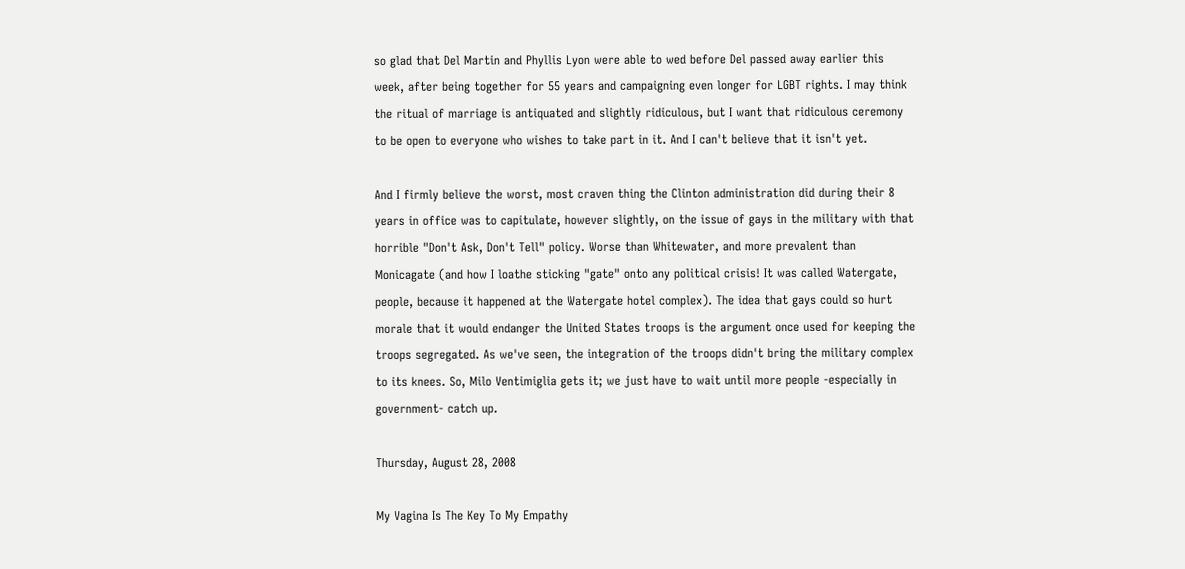so glad that Del Martin and Phyllis Lyon were able to wed before Del passed away earlier this week, after being together for 55 years and campaigning even longer for LGBT rights. I may think the ritual of marriage is antiquated and slightly ridiculous, but I want that ridiculous ceremony to be open to everyone who wishes to take part in it. And I can't believe that it isn't yet.

And I firmly believe the worst, most craven thing the Clinton administration did during their 8 years in office was to capitulate, however slightly, on the issue of gays in the military with that horrible "Don't Ask, Don't Tell" policy. Worse than Whitewater, and more prevalent than Monicagate (and how I loathe sticking "gate" onto any political crisis! It was called Watergate, people, because it happened at the Watergate hotel complex). The idea that gays could so hurt morale that it would endanger the United States troops is the argument once used for keeping the troops segregated. As we've seen, the integration of the troops didn't bring the military complex to its knees. So, Milo Ventimiglia gets it; we just have to wait until more people -especially in government- catch up.

Thursday, August 28, 2008

My Vagina Is The Key To My Empathy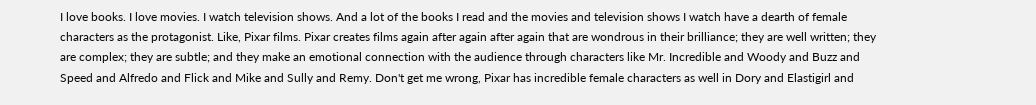I love books. I love movies. I watch television shows. And a lot of the books I read and the movies and television shows I watch have a dearth of female characters as the protagonist. Like, Pixar films. Pixar creates films again after again after again that are wondrous in their brilliance; they are well written; they are complex; they are subtle; and they make an emotional connection with the audience through characters like Mr. Incredible and Woody and Buzz and Speed and Alfredo and Flick and Mike and Sully and Remy. Don't get me wrong, Pixar has incredible female characters as well in Dory and Elastigirl and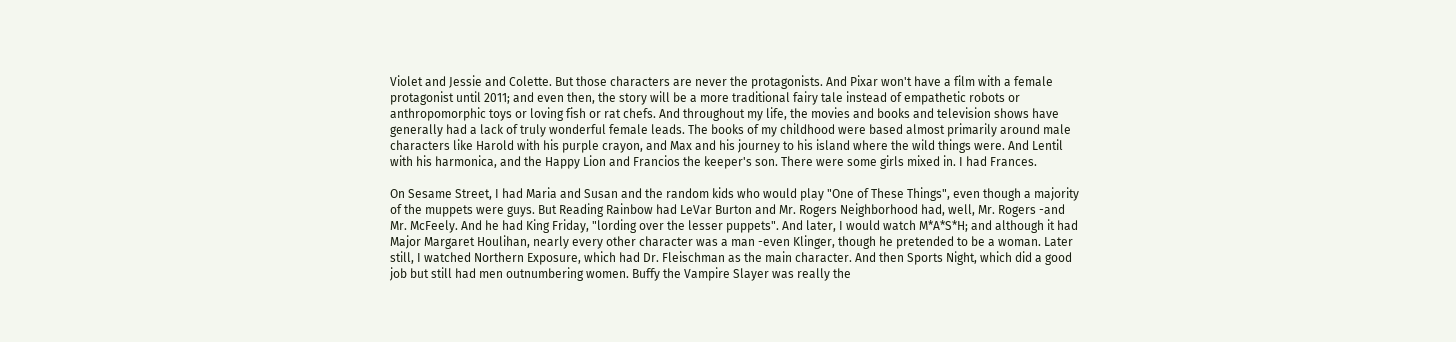Violet and Jessie and Colette. But those characters are never the protagonists. And Pixar won't have a film with a female protagonist until 2011; and even then, the story will be a more traditional fairy tale instead of empathetic robots or anthropomorphic toys or loving fish or rat chefs. And throughout my life, the movies and books and television shows have generally had a lack of truly wonderful female leads. The books of my childhood were based almost primarily around male characters like Harold with his purple crayon, and Max and his journey to his island where the wild things were. And Lentil with his harmonica, and the Happy Lion and Francios the keeper's son. There were some girls mixed in. I had Frances.

On Sesame Street, I had Maria and Susan and the random kids who would play "One of These Things", even though a majority of the muppets were guys. But Reading Rainbow had LeVar Burton and Mr. Rogers Neighborhood had, well, Mr. Rogers -and Mr. McFeely. And he had King Friday, "lording over the lesser puppets". And later, I would watch M*A*S*H; and although it had Major Margaret Houlihan, nearly every other character was a man -even Klinger, though he pretended to be a woman. Later still, I watched Northern Exposure, which had Dr. Fleischman as the main character. And then Sports Night, which did a good job but still had men outnumbering women. Buffy the Vampire Slayer was really the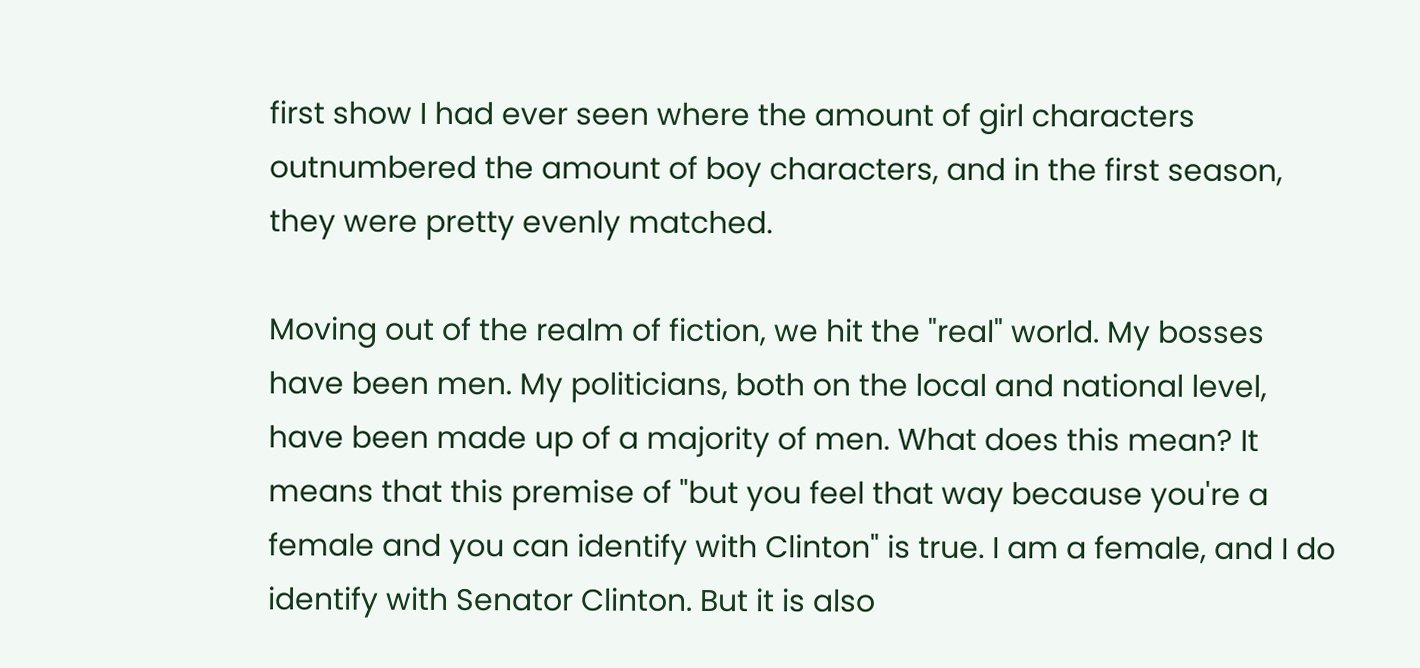first show I had ever seen where the amount of girl characters outnumbered the amount of boy characters, and in the first season, they were pretty evenly matched.

Moving out of the realm of fiction, we hit the "real" world. My bosses have been men. My politicians, both on the local and national level, have been made up of a majority of men. What does this mean? It means that this premise of "but you feel that way because you're a female and you can identify with Clinton" is true. I am a female, and I do identify with Senator Clinton. But it is also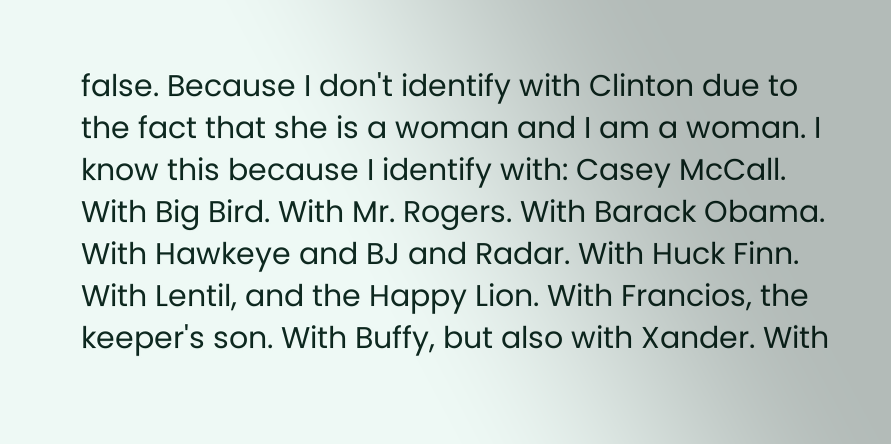false. Because I don't identify with Clinton due to the fact that she is a woman and I am a woman. I know this because I identify with: Casey McCall. With Big Bird. With Mr. Rogers. With Barack Obama. With Hawkeye and BJ and Radar. With Huck Finn. With Lentil, and the Happy Lion. With Francios, the keeper's son. With Buffy, but also with Xander. With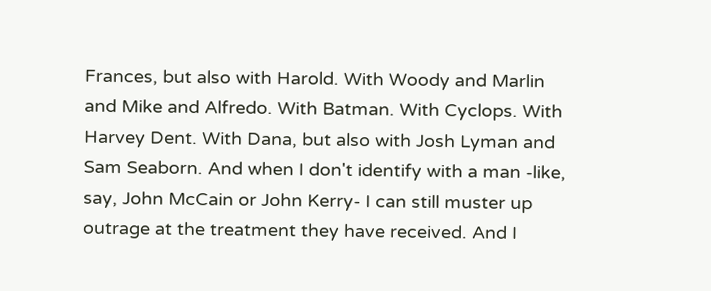Frances, but also with Harold. With Woody and Marlin and Mike and Alfredo. With Batman. With Cyclops. With Harvey Dent. With Dana, but also with Josh Lyman and Sam Seaborn. And when I don't identify with a man -like, say, John McCain or John Kerry- I can still muster up outrage at the treatment they have received. And I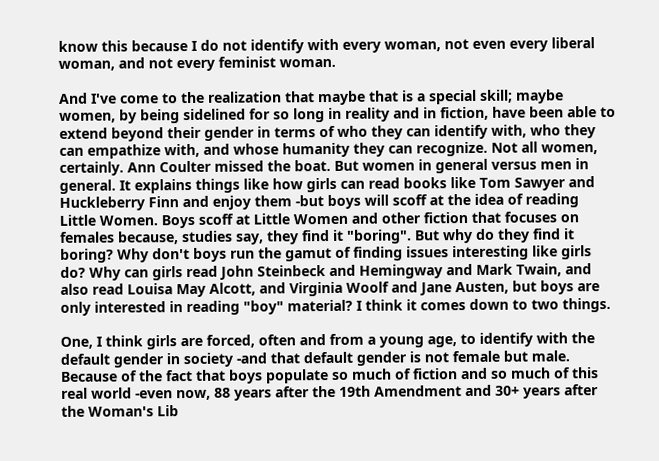know this because I do not identify with every woman, not even every liberal woman, and not every feminist woman.

And I've come to the realization that maybe that is a special skill; maybe women, by being sidelined for so long in reality and in fiction, have been able to extend beyond their gender in terms of who they can identify with, who they can empathize with, and whose humanity they can recognize. Not all women, certainly. Ann Coulter missed the boat. But women in general versus men in general. It explains things like how girls can read books like Tom Sawyer and Huckleberry Finn and enjoy them -but boys will scoff at the idea of reading Little Women. Boys scoff at Little Women and other fiction that focuses on females because, studies say, they find it "boring". But why do they find it boring? Why don't boys run the gamut of finding issues interesting like girls do? Why can girls read John Steinbeck and Hemingway and Mark Twain, and also read Louisa May Alcott, and Virginia Woolf and Jane Austen, but boys are only interested in reading "boy" material? I think it comes down to two things.

One, I think girls are forced, often and from a young age, to identify with the default gender in society -and that default gender is not female but male. Because of the fact that boys populate so much of fiction and so much of this real world -even now, 88 years after the 19th Amendment and 30+ years after the Woman's Lib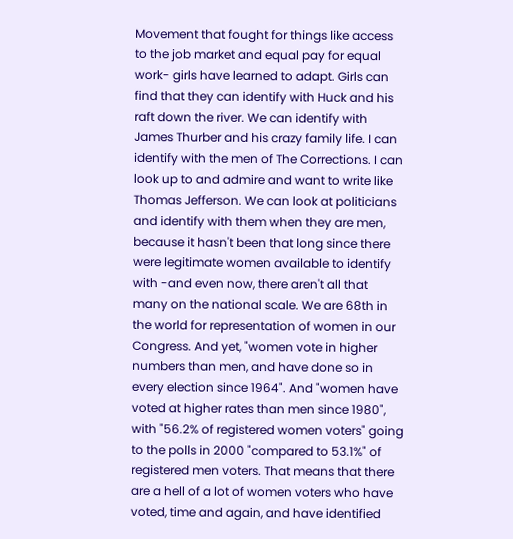Movement that fought for things like access to the job market and equal pay for equal work- girls have learned to adapt. Girls can find that they can identify with Huck and his raft down the river. We can identify with James Thurber and his crazy family life. I can identify with the men of The Corrections. I can look up to and admire and want to write like Thomas Jefferson. We can look at politicians and identify with them when they are men, because it hasn't been that long since there were legitimate women available to identify with -and even now, there aren't all that many on the national scale. We are 68th in the world for representation of women in our Congress. And yet, "women vote in higher numbers than men, and have done so in every election since 1964". And "women have voted at higher rates than men since 1980", with "56.2% of registered women voters" going to the polls in 2000 "compared to 53.1%" of registered men voters. That means that there are a hell of a lot of women voters who have voted, time and again, and have identified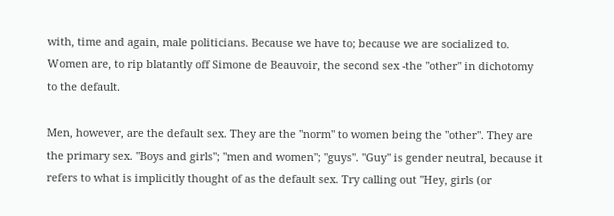with, time and again, male politicians. Because we have to; because we are socialized to. Women are, to rip blatantly off Simone de Beauvoir, the second sex -the "other" in dichotomy to the default.

Men, however, are the default sex. They are the "norm" to women being the "other". They are the primary sex. "Boys and girls"; "men and women"; "guys". "Guy" is gender neutral, because it refers to what is implicitly thought of as the default sex. Try calling out "Hey, girls (or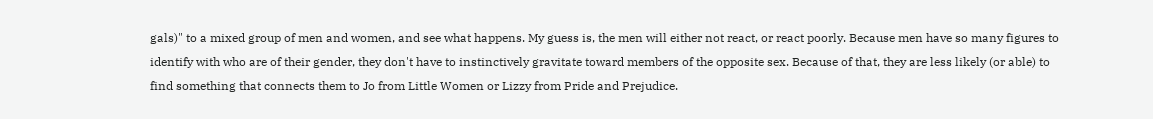gals)" to a mixed group of men and women, and see what happens. My guess is, the men will either not react, or react poorly. Because men have so many figures to identify with who are of their gender, they don't have to instinctively gravitate toward members of the opposite sex. Because of that, they are less likely (or able) to find something that connects them to Jo from Little Women or Lizzy from Pride and Prejudice.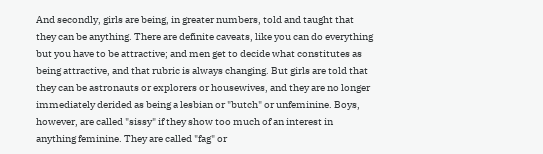And secondly, girls are being, in greater numbers, told and taught that they can be anything. There are definite caveats, like you can do everything but you have to be attractive; and men get to decide what constitutes as being attractive, and that rubric is always changing. But girls are told that they can be astronauts or explorers or housewives, and they are no longer immediately derided as being a lesbian or "butch" or unfeminine. Boys, however, are called "sissy" if they show too much of an interest in anything feminine. They are called "fag" or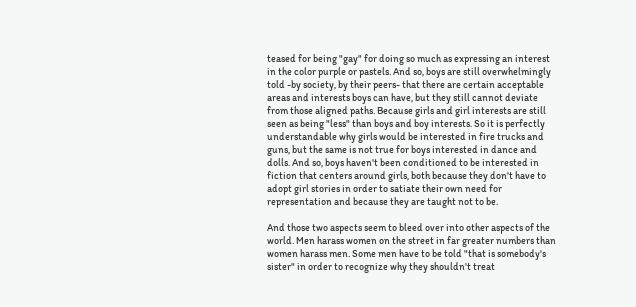teased for being "gay" for doing so much as expressing an interest in the color purple or pastels. And so, boys are still overwhelmingly told -by society, by their peers- that there are certain acceptable areas and interests boys can have, but they still cannot deviate from those aligned paths. Because girls and girl interests are still seen as being "less" than boys and boy interests. So it is perfectly understandable why girls would be interested in fire trucks and guns, but the same is not true for boys interested in dance and dolls. And so, boys haven't been conditioned to be interested in fiction that centers around girls, both because they don't have to adopt girl stories in order to satiate their own need for representation and because they are taught not to be.

And those two aspects seem to bleed over into other aspects of the world. Men harass women on the street in far greater numbers than women harass men. Some men have to be told "that is somebody's sister" in order to recognize why they shouldn't treat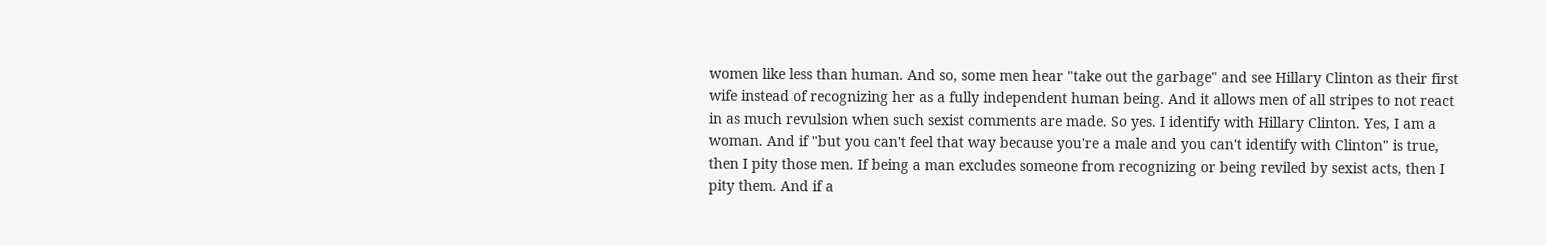women like less than human. And so, some men hear "take out the garbage" and see Hillary Clinton as their first wife instead of recognizing her as a fully independent human being. And it allows men of all stripes to not react in as much revulsion when such sexist comments are made. So yes. I identify with Hillary Clinton. Yes, I am a woman. And if "but you can't feel that way because you're a male and you can't identify with Clinton" is true, then I pity those men. If being a man excludes someone from recognizing or being reviled by sexist acts, then I pity them. And if a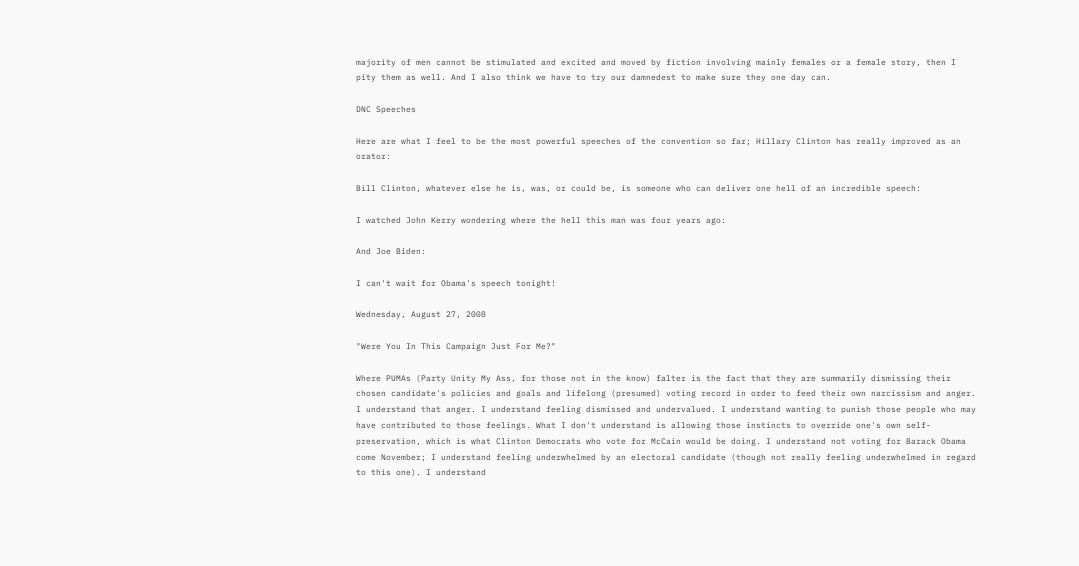majority of men cannot be stimulated and excited and moved by fiction involving mainly females or a female story, then I pity them as well. And I also think we have to try our damnedest to make sure they one day can.

DNC Speeches

Here are what I feel to be the most powerful speeches of the convention so far; Hillary Clinton has really improved as an orator:

Bill Clinton, whatever else he is, was, or could be, is someone who can deliver one hell of an incredible speech:

I watched John Kerry wondering where the hell this man was four years ago:

And Joe Biden:

I can't wait for Obama's speech tonight!

Wednesday, August 27, 2008

"Were You In This Campaign Just For Me?"

Where PUMAs (Party Unity My Ass, for those not in the know) falter is the fact that they are summarily dismissing their chosen candidate's policies and goals and lifelong (presumed) voting record in order to feed their own narcissism and anger. I understand that anger. I understand feeling dismissed and undervalued. I understand wanting to punish those people who may have contributed to those feelings. What I don't understand is allowing those instincts to override one's own self-preservation, which is what Clinton Democrats who vote for McCain would be doing. I understand not voting for Barack Obama come November; I understand feeling underwhelmed by an electoral candidate (though not really feeling underwhelmed in regard to this one). I understand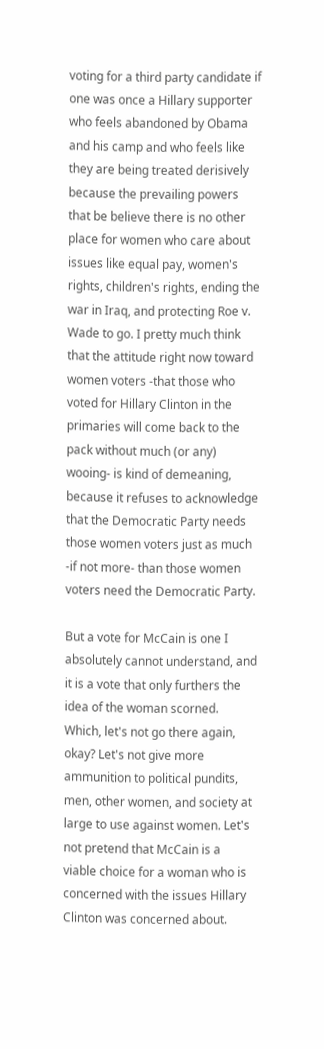voting for a third party candidate if one was once a Hillary supporter who feels abandoned by Obama and his camp and who feels like they are being treated derisively because the prevailing powers that be believe there is no other place for women who care about issues like equal pay, women's rights, children's rights, ending the war in Iraq, and protecting Roe v. Wade to go. I pretty much think that the attitude right now toward women voters -that those who voted for Hillary Clinton in the primaries will come back to the pack without much (or any) wooing- is kind of demeaning, because it refuses to acknowledge that the Democratic Party needs those women voters just as much -if not more- than those women voters need the Democratic Party.

But a vote for McCain is one I absolutely cannot understand, and it is a vote that only furthers the idea of the woman scorned. Which, let's not go there again, okay? Let's not give more ammunition to political pundits, men, other women, and society at large to use against women. Let's not pretend that McCain is a viable choice for a woman who is concerned with the issues Hillary Clinton was concerned about.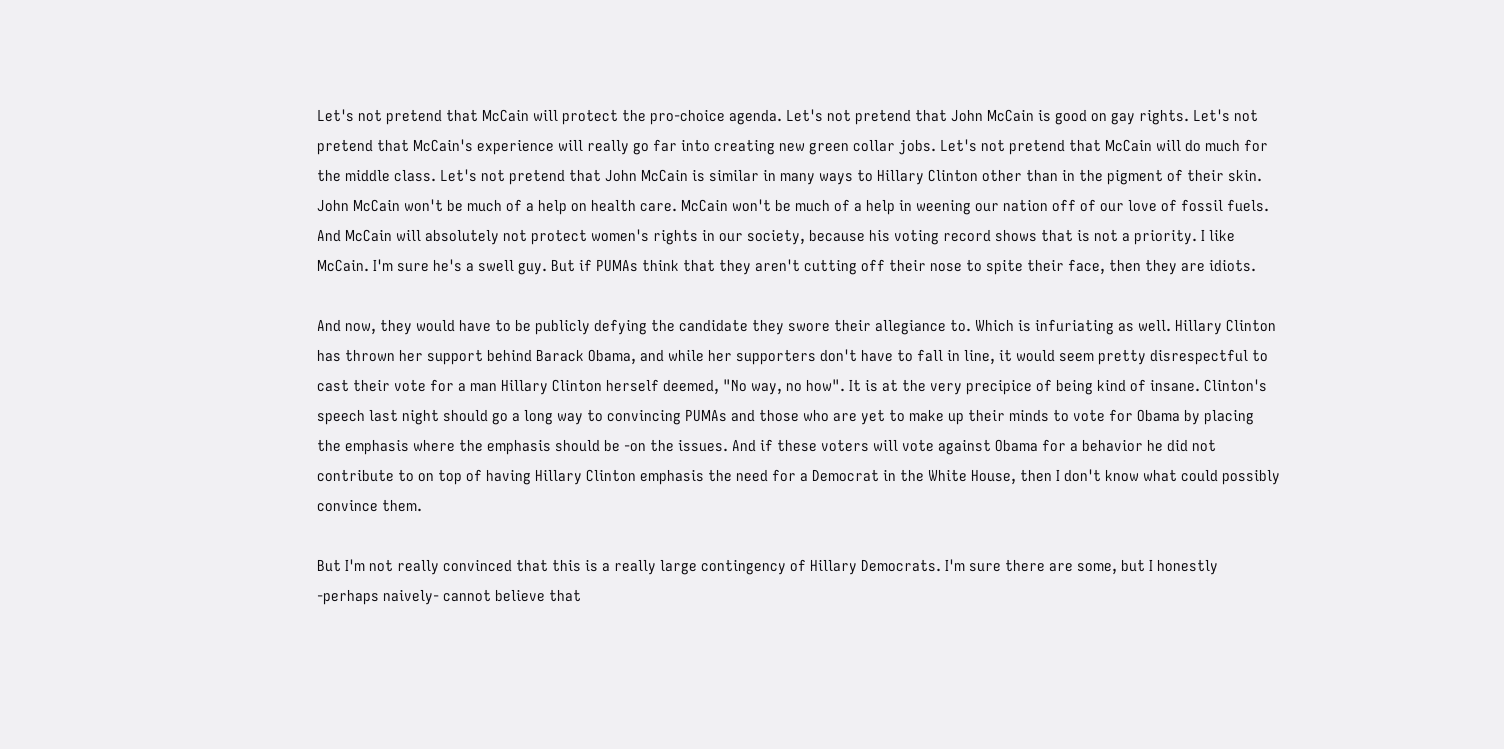Let's not pretend that McCain will protect the pro-choice agenda. Let's not pretend that John McCain is good on gay rights. Let's not pretend that McCain's experience will really go far into creating new green collar jobs. Let's not pretend that McCain will do much for the middle class. Let's not pretend that John McCain is similar in many ways to Hillary Clinton other than in the pigment of their skin. John McCain won't be much of a help on health care. McCain won't be much of a help in weening our nation off of our love of fossil fuels. And McCain will absolutely not protect women's rights in our society, because his voting record shows that is not a priority. I like McCain. I'm sure he's a swell guy. But if PUMAs think that they aren't cutting off their nose to spite their face, then they are idiots.

And now, they would have to be publicly defying the candidate they swore their allegiance to. Which is infuriating as well. Hillary Clinton has thrown her support behind Barack Obama, and while her supporters don't have to fall in line, it would seem pretty disrespectful to cast their vote for a man Hillary Clinton herself deemed, "No way, no how". It is at the very precipice of being kind of insane. Clinton's speech last night should go a long way to convincing PUMAs and those who are yet to make up their minds to vote for Obama by placing the emphasis where the emphasis should be -on the issues. And if these voters will vote against Obama for a behavior he did not contribute to on top of having Hillary Clinton emphasis the need for a Democrat in the White House, then I don't know what could possibly convince them.

But I'm not really convinced that this is a really large contingency of Hillary Democrats. I'm sure there are some, but I honestly -perhaps naively- cannot believe that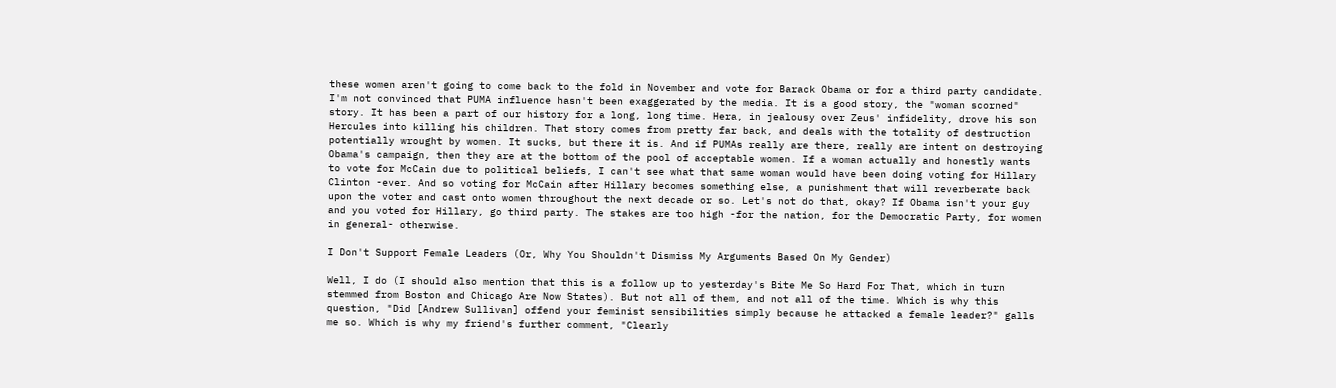these women aren't going to come back to the fold in November and vote for Barack Obama or for a third party candidate. I'm not convinced that PUMA influence hasn't been exaggerated by the media. It is a good story, the "woman scorned" story. It has been a part of our history for a long, long time. Hera, in jealousy over Zeus' infidelity, drove his son Hercules into killing his children. That story comes from pretty far back, and deals with the totality of destruction potentially wrought by women. It sucks, but there it is. And if PUMAs really are there, really are intent on destroying Obama's campaign, then they are at the bottom of the pool of acceptable women. If a woman actually and honestly wants to vote for McCain due to political beliefs, I can't see what that same woman would have been doing voting for Hillary Clinton -ever. And so voting for McCain after Hillary becomes something else, a punishment that will reverberate back upon the voter and cast onto women throughout the next decade or so. Let's not do that, okay? If Obama isn't your guy and you voted for Hillary, go third party. The stakes are too high -for the nation, for the Democratic Party, for women in general- otherwise.

I Don't Support Female Leaders (Or, Why You Shouldn't Dismiss My Arguments Based On My Gender)

Well, I do (I should also mention that this is a follow up to yesterday's Bite Me So Hard For That, which in turn stemmed from Boston and Chicago Are Now States). But not all of them, and not all of the time. Which is why this question, "Did [Andrew Sullivan] offend your feminist sensibilities simply because he attacked a female leader?" galls me so. Which is why my friend's further comment, "Clearly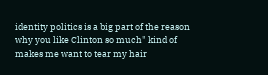identity politics is a big part of the reason why you like Clinton so much" kind of makes me want to tear my hair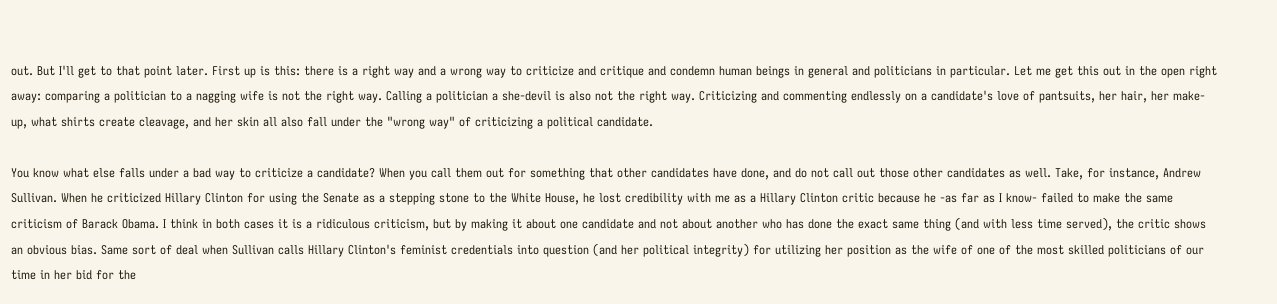out. But I'll get to that point later. First up is this: there is a right way and a wrong way to criticize and critique and condemn human beings in general and politicians in particular. Let me get this out in the open right away: comparing a politician to a nagging wife is not the right way. Calling a politician a she-devil is also not the right way. Criticizing and commenting endlessly on a candidate's love of pantsuits, her hair, her make-up, what shirts create cleavage, and her skin all also fall under the "wrong way" of criticizing a political candidate.

You know what else falls under a bad way to criticize a candidate? When you call them out for something that other candidates have done, and do not call out those other candidates as well. Take, for instance, Andrew Sullivan. When he criticized Hillary Clinton for using the Senate as a stepping stone to the White House, he lost credibility with me as a Hillary Clinton critic because he -as far as I know- failed to make the same criticism of Barack Obama. I think in both cases it is a ridiculous criticism, but by making it about one candidate and not about another who has done the exact same thing (and with less time served), the critic shows an obvious bias. Same sort of deal when Sullivan calls Hillary Clinton's feminist credentials into question (and her political integrity) for utilizing her position as the wife of one of the most skilled politicians of our time in her bid for the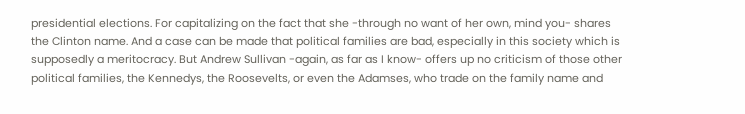presidential elections. For capitalizing on the fact that she -through no want of her own, mind you- shares the Clinton name. And a case can be made that political families are bad, especially in this society which is supposedly a meritocracy. But Andrew Sullivan -again, as far as I know- offers up no criticism of those other political families, the Kennedys, the Roosevelts, or even the Adamses, who trade on the family name and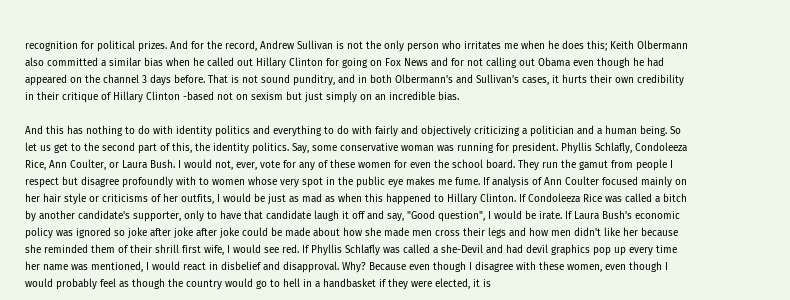recognition for political prizes. And for the record, Andrew Sullivan is not the only person who irritates me when he does this; Keith Olbermann also committed a similar bias when he called out Hillary Clinton for going on Fox News and for not calling out Obama even though he had appeared on the channel 3 days before. That is not sound punditry, and in both Olbermann's and Sullivan's cases, it hurts their own credibility in their critique of Hillary Clinton -based not on sexism but just simply on an incredible bias.

And this has nothing to do with identity politics and everything to do with fairly and objectively criticizing a politician and a human being. So let us get to the second part of this, the identity politics. Say, some conservative woman was running for president. Phyllis Schlafly, Condoleeza Rice, Ann Coulter, or Laura Bush. I would not, ever, vote for any of these women for even the school board. They run the gamut from people I respect but disagree profoundly with to women whose very spot in the public eye makes me fume. If analysis of Ann Coulter focused mainly on her hair style or criticisms of her outfits, I would be just as mad as when this happened to Hillary Clinton. If Condoleeza Rice was called a bitch by another candidate's supporter, only to have that candidate laugh it off and say, "Good question", I would be irate. If Laura Bush's economic policy was ignored so joke after joke after joke could be made about how she made men cross their legs and how men didn't like her because she reminded them of their shrill first wife, I would see red. If Phyllis Schlafly was called a she-Devil and had devil graphics pop up every time her name was mentioned, I would react in disbelief and disapproval. Why? Because even though I disagree with these women, even though I would probably feel as though the country would go to hell in a handbasket if they were elected, it is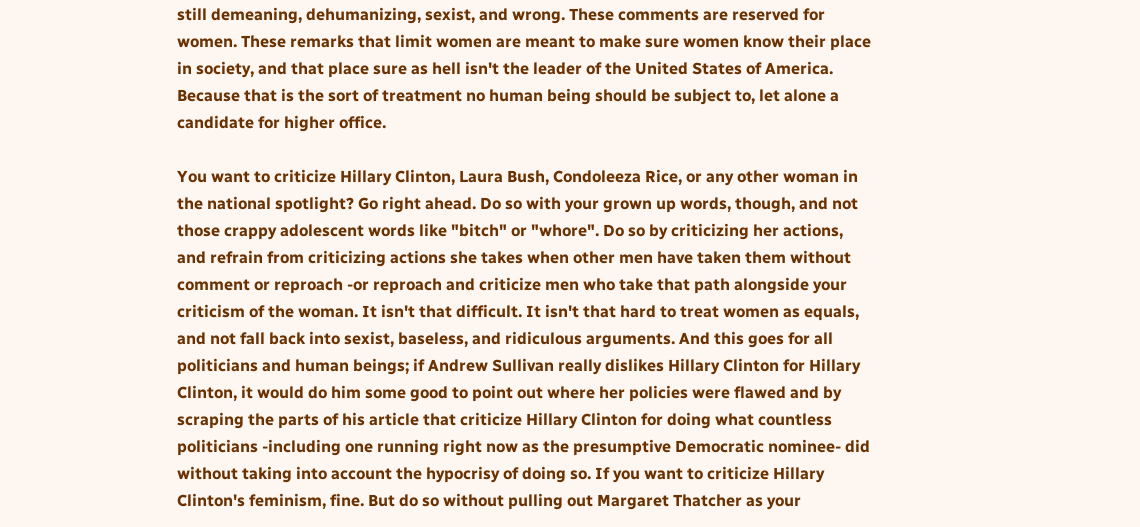still demeaning, dehumanizing, sexist, and wrong. These comments are reserved for women. These remarks that limit women are meant to make sure women know their place in society, and that place sure as hell isn't the leader of the United States of America. Because that is the sort of treatment no human being should be subject to, let alone a candidate for higher office.

You want to criticize Hillary Clinton, Laura Bush, Condoleeza Rice, or any other woman in the national spotlight? Go right ahead. Do so with your grown up words, though, and not those crappy adolescent words like "bitch" or "whore". Do so by criticizing her actions, and refrain from criticizing actions she takes when other men have taken them without comment or reproach -or reproach and criticize men who take that path alongside your criticism of the woman. It isn't that difficult. It isn't that hard to treat women as equals, and not fall back into sexist, baseless, and ridiculous arguments. And this goes for all politicians and human beings; if Andrew Sullivan really dislikes Hillary Clinton for Hillary Clinton, it would do him some good to point out where her policies were flawed and by scraping the parts of his article that criticize Hillary Clinton for doing what countless politicians -including one running right now as the presumptive Democratic nominee- did without taking into account the hypocrisy of doing so. If you want to criticize Hillary Clinton's feminism, fine. But do so without pulling out Margaret Thatcher as your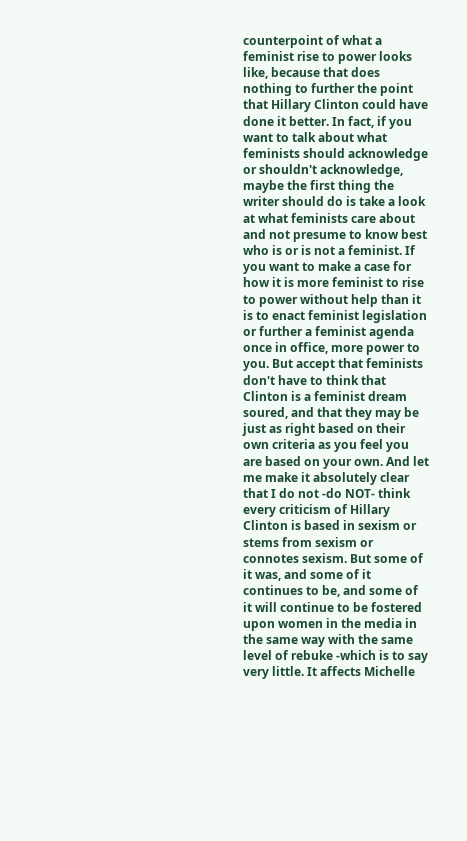counterpoint of what a feminist rise to power looks like, because that does nothing to further the point that Hillary Clinton could have done it better. In fact, if you want to talk about what feminists should acknowledge or shouldn't acknowledge, maybe the first thing the writer should do is take a look at what feminists care about and not presume to know best who is or is not a feminist. If you want to make a case for how it is more feminist to rise to power without help than it is to enact feminist legislation or further a feminist agenda once in office, more power to you. But accept that feminists don't have to think that Clinton is a feminist dream soured, and that they may be just as right based on their own criteria as you feel you are based on your own. And let me make it absolutely clear that I do not -do NOT- think every criticism of Hillary Clinton is based in sexism or stems from sexism or connotes sexism. But some of it was, and some of it continues to be, and some of it will continue to be fostered upon women in the media in the same way with the same level of rebuke -which is to say very little. It affects Michelle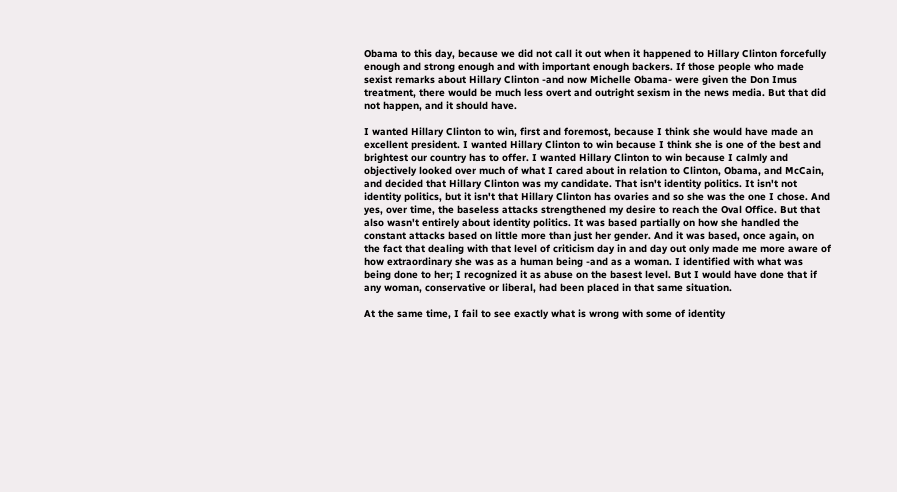Obama to this day, because we did not call it out when it happened to Hillary Clinton forcefully enough and strong enough and with important enough backers. If those people who made sexist remarks about Hillary Clinton -and now Michelle Obama- were given the Don Imus treatment, there would be much less overt and outright sexism in the news media. But that did not happen, and it should have.

I wanted Hillary Clinton to win, first and foremost, because I think she would have made an excellent president. I wanted Hillary Clinton to win because I think she is one of the best and brightest our country has to offer. I wanted Hillary Clinton to win because I calmly and objectively looked over much of what I cared about in relation to Clinton, Obama, and McCain, and decided that Hillary Clinton was my candidate. That isn't identity politics. It isn't not identity politics, but it isn't that Hillary Clinton has ovaries and so she was the one I chose. And yes, over time, the baseless attacks strengthened my desire to reach the Oval Office. But that also wasn't entirely about identity politics. It was based partially on how she handled the constant attacks based on little more than just her gender. And it was based, once again, on the fact that dealing with that level of criticism day in and day out only made me more aware of how extraordinary she was as a human being -and as a woman. I identified with what was being done to her; I recognized it as abuse on the basest level. But I would have done that if any woman, conservative or liberal, had been placed in that same situation.

At the same time, I fail to see exactly what is wrong with some of identity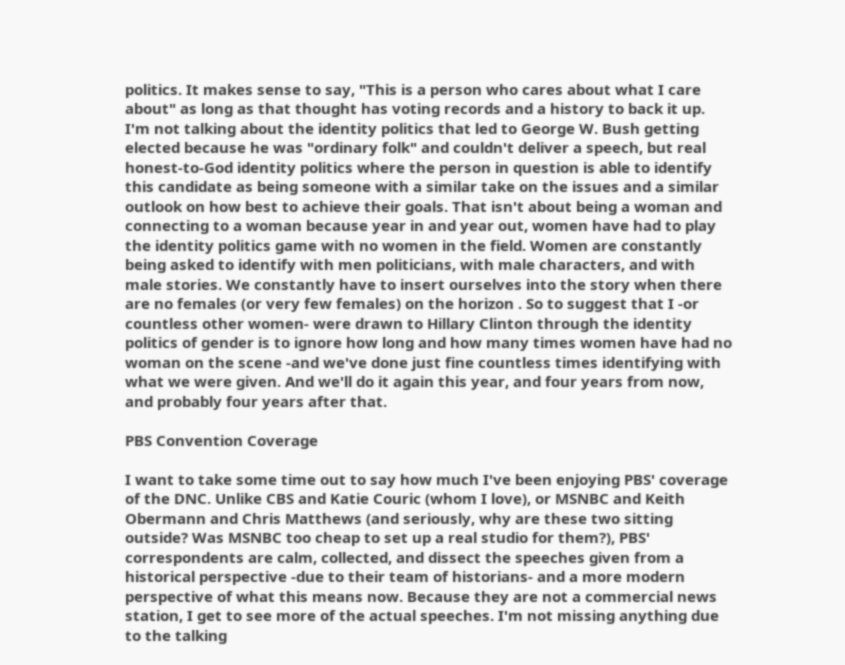politics. It makes sense to say, "This is a person who cares about what I care about" as long as that thought has voting records and a history to back it up. I'm not talking about the identity politics that led to George W. Bush getting elected because he was "ordinary folk" and couldn't deliver a speech, but real honest-to-God identity politics where the person in question is able to identify this candidate as being someone with a similar take on the issues and a similar outlook on how best to achieve their goals. That isn't about being a woman and connecting to a woman because year in and year out, women have had to play the identity politics game with no women in the field. Women are constantly being asked to identify with men politicians, with male characters, and with male stories. We constantly have to insert ourselves into the story when there are no females (or very few females) on the horizon . So to suggest that I -or countless other women- were drawn to Hillary Clinton through the identity politics of gender is to ignore how long and how many times women have had no woman on the scene -and we've done just fine countless times identifying with what we were given. And we'll do it again this year, and four years from now, and probably four years after that.

PBS Convention Coverage

I want to take some time out to say how much I've been enjoying PBS' coverage of the DNC. Unlike CBS and Katie Couric (whom I love), or MSNBC and Keith Obermann and Chris Matthews (and seriously, why are these two sitting outside? Was MSNBC too cheap to set up a real studio for them?), PBS' correspondents are calm, collected, and dissect the speeches given from a historical perspective -due to their team of historians- and a more modern perspective of what this means now. Because they are not a commercial news station, I get to see more of the actual speeches. I'm not missing anything due to the talking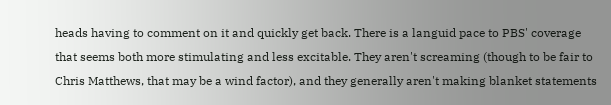heads having to comment on it and quickly get back. There is a languid pace to PBS' coverage that seems both more stimulating and less excitable. They aren't screaming (though to be fair to Chris Matthews, that may be a wind factor), and they generally aren't making blanket statements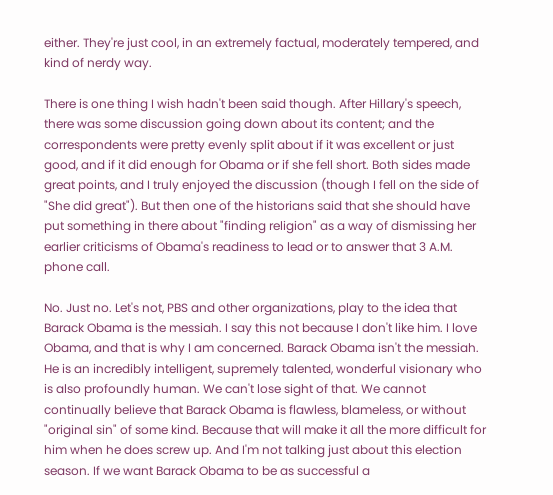either. They're just cool, in an extremely factual, moderately tempered, and kind of nerdy way.

There is one thing I wish hadn't been said though. After Hillary's speech, there was some discussion going down about its content; and the correspondents were pretty evenly split about if it was excellent or just good, and if it did enough for Obama or if she fell short. Both sides made great points, and I truly enjoyed the discussion (though I fell on the side of "She did great"). But then one of the historians said that she should have put something in there about "finding religion" as a way of dismissing her earlier criticisms of Obama's readiness to lead or to answer that 3 A.M. phone call.

No. Just no. Let's not, PBS and other organizations, play to the idea that Barack Obama is the messiah. I say this not because I don't like him. I love Obama, and that is why I am concerned. Barack Obama isn't the messiah. He is an incredibly intelligent, supremely talented, wonderful visionary who is also profoundly human. We can't lose sight of that. We cannot continually believe that Barack Obama is flawless, blameless, or without "original sin" of some kind. Because that will make it all the more difficult for him when he does screw up. And I'm not talking just about this election season. If we want Barack Obama to be as successful a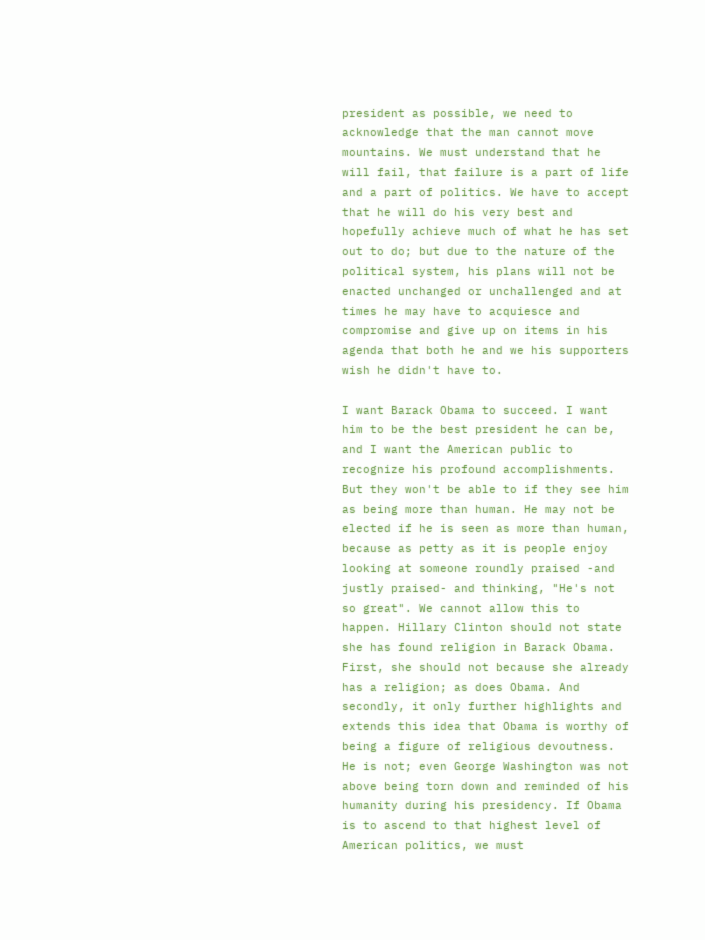president as possible, we need to acknowledge that the man cannot move mountains. We must understand that he will fail, that failure is a part of life and a part of politics. We have to accept that he will do his very best and hopefully achieve much of what he has set out to do; but due to the nature of the political system, his plans will not be enacted unchanged or unchallenged and at times he may have to acquiesce and compromise and give up on items in his agenda that both he and we his supporters wish he didn't have to.

I want Barack Obama to succeed. I want him to be the best president he can be, and I want the American public to recognize his profound accomplishments. But they won't be able to if they see him as being more than human. He may not be elected if he is seen as more than human, because as petty as it is people enjoy looking at someone roundly praised -and justly praised- and thinking, "He's not so great". We cannot allow this to happen. Hillary Clinton should not state she has found religion in Barack Obama. First, she should not because she already has a religion; as does Obama. And secondly, it only further highlights and extends this idea that Obama is worthy of being a figure of religious devoutness. He is not; even George Washington was not above being torn down and reminded of his humanity during his presidency. If Obama is to ascend to that highest level of American politics, we must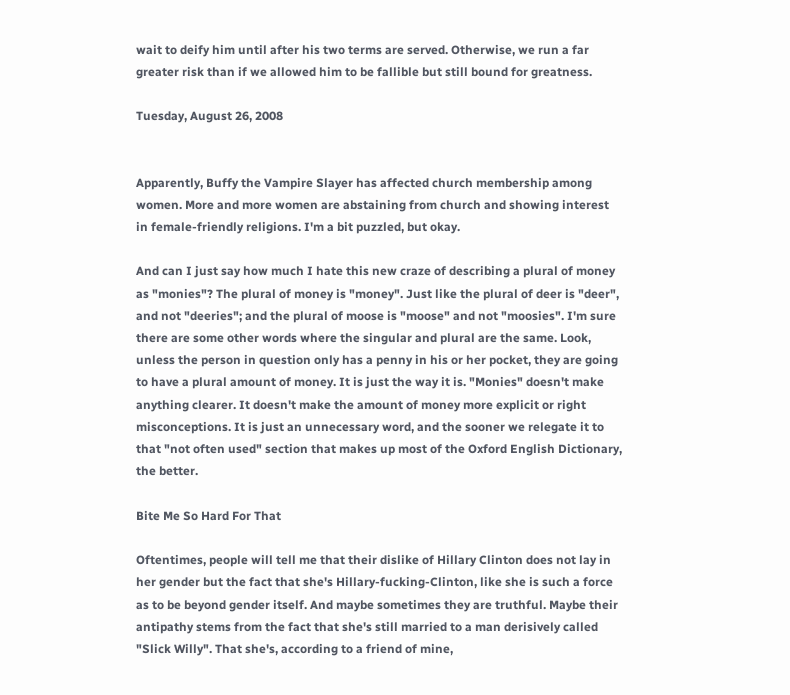wait to deify him until after his two terms are served. Otherwise, we run a far greater risk than if we allowed him to be fallible but still bound for greatness.

Tuesday, August 26, 2008


Apparently, Buffy the Vampire Slayer has affected church membership among women. More and more women are abstaining from church and showing interest in female-friendly religions. I'm a bit puzzled, but okay.

And can I just say how much I hate this new craze of describing a plural of money as "monies"? The plural of money is "money". Just like the plural of deer is "deer", and not "deeries"; and the plural of moose is "moose" and not "moosies". I'm sure there are some other words where the singular and plural are the same. Look, unless the person in question only has a penny in his or her pocket, they are going to have a plural amount of money. It is just the way it is. "Monies" doesn't make anything clearer. It doesn't make the amount of money more explicit or right misconceptions. It is just an unnecessary word, and the sooner we relegate it to that "not often used" section that makes up most of the Oxford English Dictionary, the better.

Bite Me So Hard For That

Oftentimes, people will tell me that their dislike of Hillary Clinton does not lay in her gender but the fact that she's Hillary-fucking-Clinton, like she is such a force as to be beyond gender itself. And maybe sometimes they are truthful. Maybe their antipathy stems from the fact that she's still married to a man derisively called "Slick Willy". That she's, according to a friend of mine,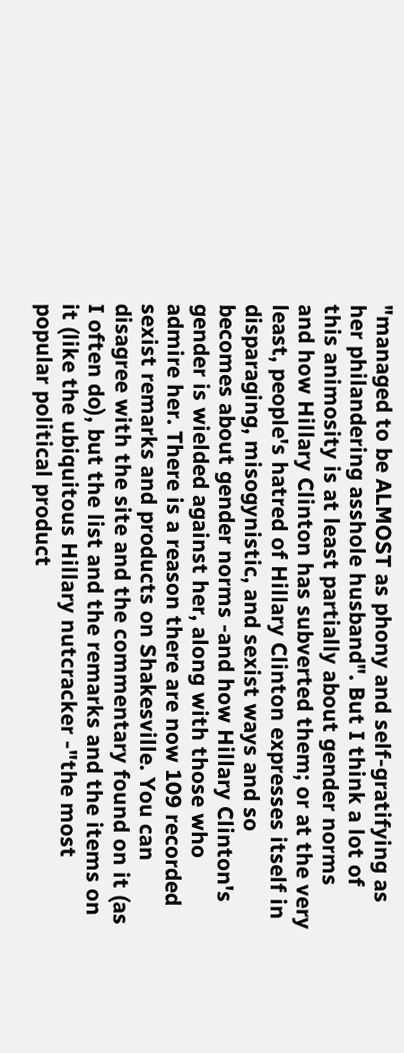"managed to be ALMOST as phony and self-gratifying as her philandering asshole husband". But I think a lot of this animosity is at least partially about gender norms and how Hillary Clinton has subverted them; or at the very least, people's hatred of Hillary Clinton expresses itself in disparaging, misogynistic, and sexist ways and so becomes about gender norms -and how Hillary Clinton's gender is wielded against her, along with those who admire her. There is a reason there are now 109 recorded sexist remarks and products on Shakesville. You can disagree with the site and the commentary found on it (as I often do), but the list and the remarks and the items on it (like the ubiquitous Hillary nutcracker -"the most popular political product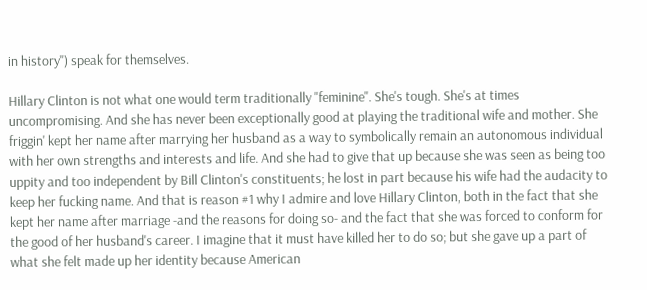in history") speak for themselves.

Hillary Clinton is not what one would term traditionally "feminine". She's tough. She's at times uncompromising. And she has never been exceptionally good at playing the traditional wife and mother. She friggin' kept her name after marrying her husband as a way to symbolically remain an autonomous individual with her own strengths and interests and life. And she had to give that up because she was seen as being too uppity and too independent by Bill Clinton's constituents; he lost in part because his wife had the audacity to keep her fucking name. And that is reason #1 why I admire and love Hillary Clinton, both in the fact that she kept her name after marriage -and the reasons for doing so- and the fact that she was forced to conform for the good of her husband's career. I imagine that it must have killed her to do so; but she gave up a part of what she felt made up her identity because American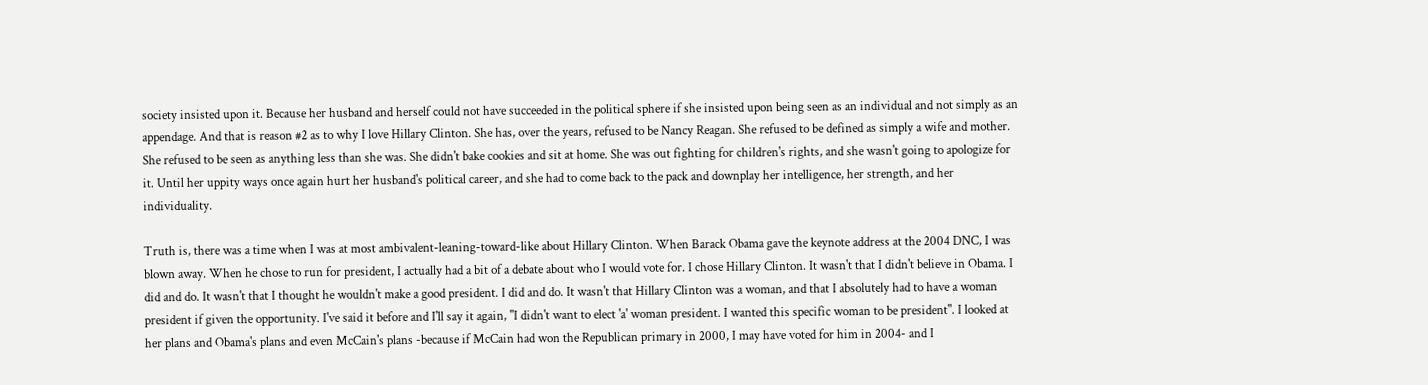society insisted upon it. Because her husband and herself could not have succeeded in the political sphere if she insisted upon being seen as an individual and not simply as an appendage. And that is reason #2 as to why I love Hillary Clinton. She has, over the years, refused to be Nancy Reagan. She refused to be defined as simply a wife and mother. She refused to be seen as anything less than she was. She didn't bake cookies and sit at home. She was out fighting for children's rights, and she wasn't going to apologize for it. Until her uppity ways once again hurt her husband's political career, and she had to come back to the pack and downplay her intelligence, her strength, and her individuality.

Truth is, there was a time when I was at most ambivalent-leaning-toward-like about Hillary Clinton. When Barack Obama gave the keynote address at the 2004 DNC, I was blown away. When he chose to run for president, I actually had a bit of a debate about who I would vote for. I chose Hillary Clinton. It wasn't that I didn't believe in Obama. I did and do. It wasn't that I thought he wouldn't make a good president. I did and do. It wasn't that Hillary Clinton was a woman, and that I absolutely had to have a woman president if given the opportunity. I've said it before and I'll say it again, "I didn't want to elect 'a' woman president. I wanted this specific woman to be president". I looked at her plans and Obama's plans and even McCain's plans -because if McCain had won the Republican primary in 2000, I may have voted for him in 2004- and I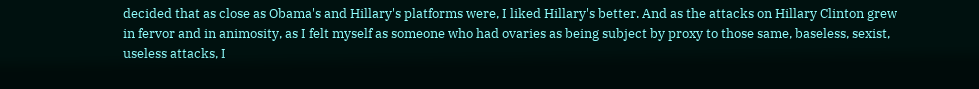decided that as close as Obama's and Hillary's platforms were, I liked Hillary's better. And as the attacks on Hillary Clinton grew in fervor and in animosity, as I felt myself as someone who had ovaries as being subject by proxy to those same, baseless, sexist, useless attacks, I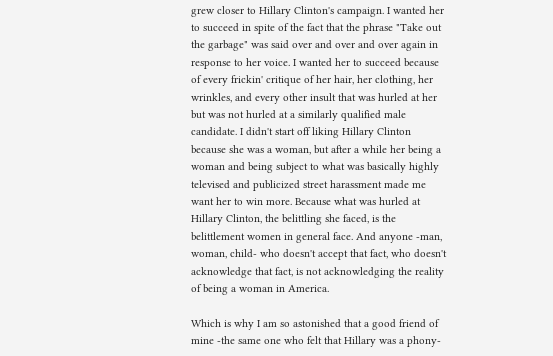grew closer to Hillary Clinton's campaign. I wanted her to succeed in spite of the fact that the phrase "Take out the garbage" was said over and over and over again in response to her voice. I wanted her to succeed because of every frickin' critique of her hair, her clothing, her wrinkles, and every other insult that was hurled at her but was not hurled at a similarly qualified male candidate. I didn't start off liking Hillary Clinton because she was a woman, but after a while her being a woman and being subject to what was basically highly televised and publicized street harassment made me want her to win more. Because what was hurled at Hillary Clinton, the belittling she faced, is the belittlement women in general face. And anyone -man, woman, child- who doesn't accept that fact, who doesn't acknowledge that fact, is not acknowledging the reality of being a woman in America.

Which is why I am so astonished that a good friend of mine -the same one who felt that Hillary was a phony-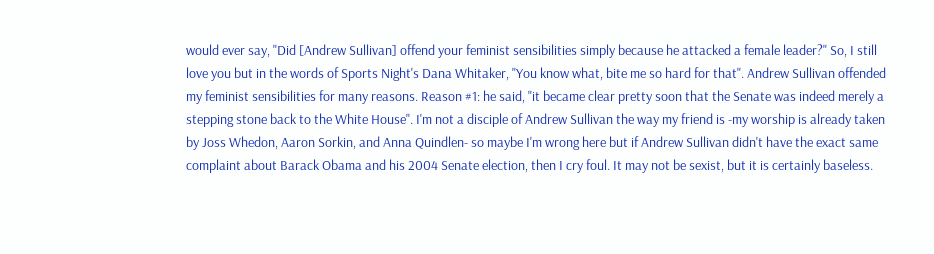would ever say, "Did [Andrew Sullivan] offend your feminist sensibilities simply because he attacked a female leader?" So, I still love you but in the words of Sports Night's Dana Whitaker, "You know what, bite me so hard for that". Andrew Sullivan offended my feminist sensibilities for many reasons. Reason #1: he said, "it became clear pretty soon that the Senate was indeed merely a stepping stone back to the White House". I'm not a disciple of Andrew Sullivan the way my friend is -my worship is already taken by Joss Whedon, Aaron Sorkin, and Anna Quindlen- so maybe I'm wrong here but if Andrew Sullivan didn't have the exact same complaint about Barack Obama and his 2004 Senate election, then I cry foul. It may not be sexist, but it is certainly baseless.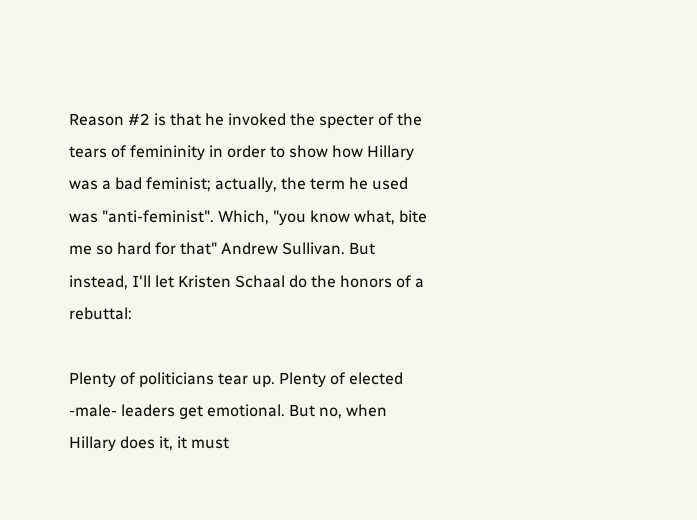Reason #2 is that he invoked the specter of the tears of femininity in order to show how Hillary was a bad feminist; actually, the term he used was "anti-feminist". Which, "you know what, bite me so hard for that" Andrew Sullivan. But instead, I'll let Kristen Schaal do the honors of a rebuttal:

Plenty of politicians tear up. Plenty of elected -male- leaders get emotional. But no, when Hillary does it, it must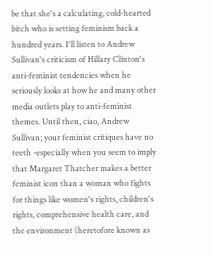be that she's a calculating, cold-hearted bitch who is setting feminism back a hundred years. I'll listen to Andrew Sullivan's criticism of Hillary Clinton's anti-feminist tendencies when he seriously looks at how he and many other media outlets play to anti-feminist themes. Until then, ciao, Andrew Sullivan; your feminist critiques have no teeth -especially when you seem to imply that Margaret Thatcher makes a better feminist icon than a woman who fights for things like women's rights, children's rights, comprehensive health care, and the environment (heretofore known as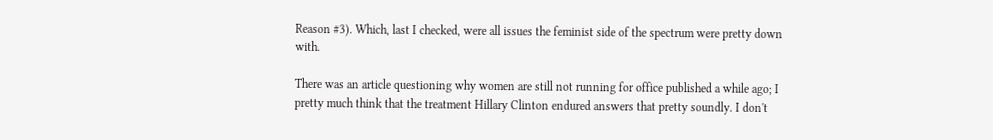Reason #3). Which, last I checked, were all issues the feminist side of the spectrum were pretty down with.

There was an article questioning why women are still not running for office published a while ago; I pretty much think that the treatment Hillary Clinton endured answers that pretty soundly. I don't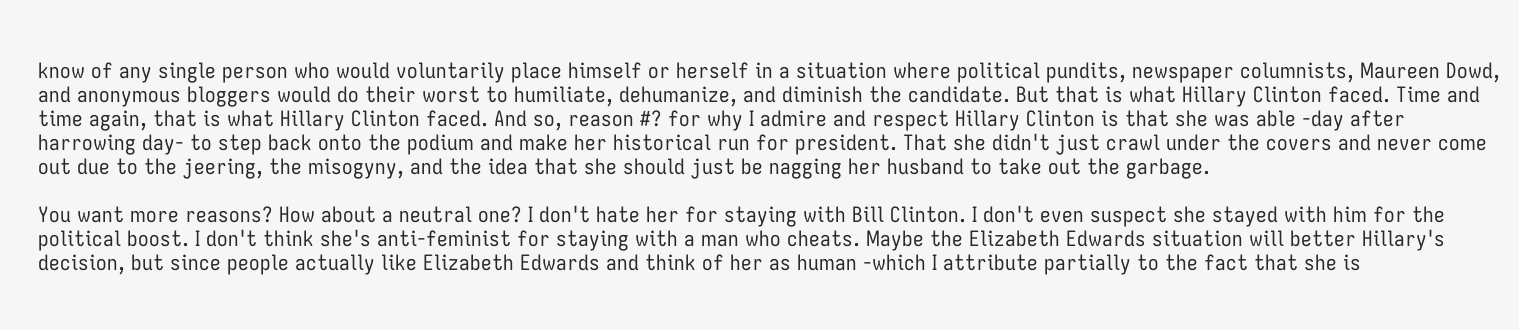know of any single person who would voluntarily place himself or herself in a situation where political pundits, newspaper columnists, Maureen Dowd, and anonymous bloggers would do their worst to humiliate, dehumanize, and diminish the candidate. But that is what Hillary Clinton faced. Time and time again, that is what Hillary Clinton faced. And so, reason #? for why I admire and respect Hillary Clinton is that she was able -day after harrowing day- to step back onto the podium and make her historical run for president. That she didn't just crawl under the covers and never come out due to the jeering, the misogyny, and the idea that she should just be nagging her husband to take out the garbage.

You want more reasons? How about a neutral one? I don't hate her for staying with Bill Clinton. I don't even suspect she stayed with him for the political boost. I don't think she's anti-feminist for staying with a man who cheats. Maybe the Elizabeth Edwards situation will better Hillary's decision, but since people actually like Elizabeth Edwards and think of her as human -which I attribute partially to the fact that she is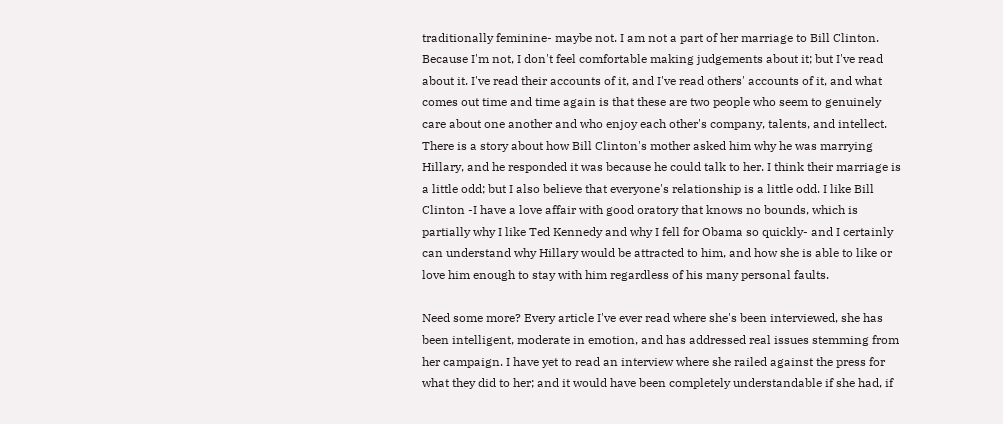traditionally feminine- maybe not. I am not a part of her marriage to Bill Clinton. Because I'm not, I don't feel comfortable making judgements about it; but I've read about it. I've read their accounts of it, and I've read others' accounts of it, and what comes out time and time again is that these are two people who seem to genuinely care about one another and who enjoy each other's company, talents, and intellect. There is a story about how Bill Clinton's mother asked him why he was marrying Hillary, and he responded it was because he could talk to her. I think their marriage is a little odd; but I also believe that everyone's relationship is a little odd. I like Bill Clinton -I have a love affair with good oratory that knows no bounds, which is partially why I like Ted Kennedy and why I fell for Obama so quickly- and I certainly can understand why Hillary would be attracted to him, and how she is able to like or love him enough to stay with him regardless of his many personal faults.

Need some more? Every article I've ever read where she's been interviewed, she has been intelligent, moderate in emotion, and has addressed real issues stemming from her campaign. I have yet to read an interview where she railed against the press for what they did to her; and it would have been completely understandable if she had, if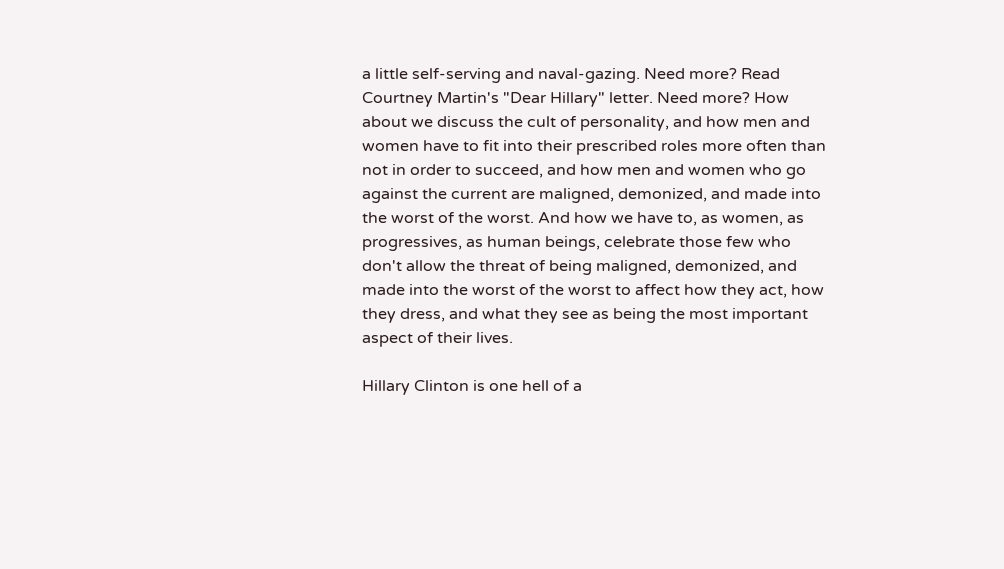a little self-serving and naval-gazing. Need more? Read Courtney Martin's "Dear Hillary" letter. Need more? How about we discuss the cult of personality, and how men and women have to fit into their prescribed roles more often than not in order to succeed, and how men and women who go against the current are maligned, demonized, and made into the worst of the worst. And how we have to, as women, as progressives, as human beings, celebrate those few who don't allow the threat of being maligned, demonized, and made into the worst of the worst to affect how they act, how they dress, and what they see as being the most important aspect of their lives.

Hillary Clinton is one hell of a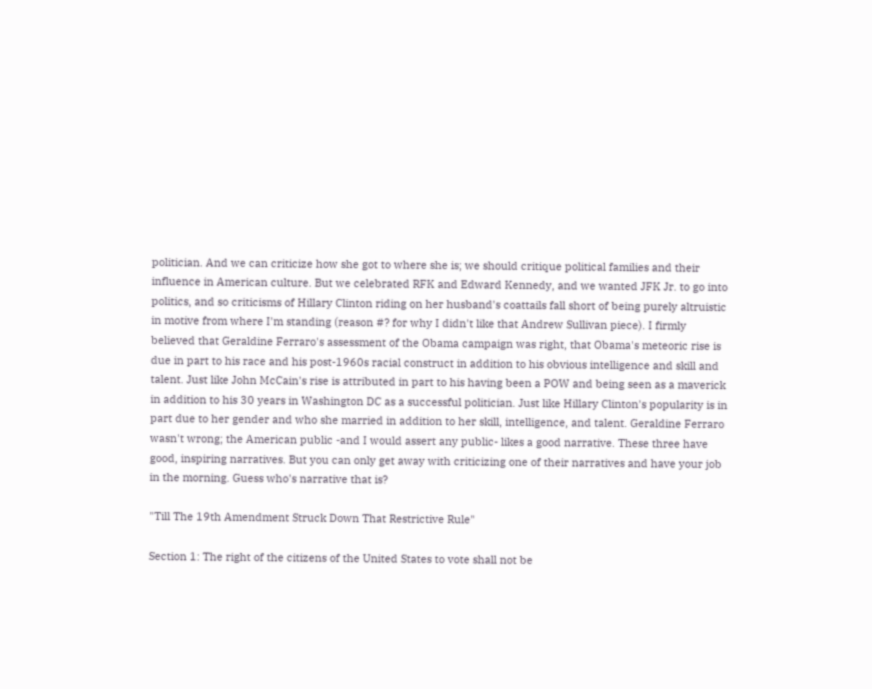politician. And we can criticize how she got to where she is; we should critique political families and their influence in American culture. But we celebrated RFK and Edward Kennedy, and we wanted JFK Jr. to go into politics, and so criticisms of Hillary Clinton riding on her husband's coattails fall short of being purely altruistic in motive from where I'm standing (reason #? for why I didn't like that Andrew Sullivan piece). I firmly believed that Geraldine Ferraro's assessment of the Obama campaign was right, that Obama's meteoric rise is due in part to his race and his post-1960s racial construct in addition to his obvious intelligence and skill and talent. Just like John McCain's rise is attributed in part to his having been a POW and being seen as a maverick in addition to his 30 years in Washington DC as a successful politician. Just like Hillary Clinton's popularity is in part due to her gender and who she married in addition to her skill, intelligence, and talent. Geraldine Ferraro wasn't wrong; the American public -and I would assert any public- likes a good narrative. These three have good, inspiring narratives. But you can only get away with criticizing one of their narratives and have your job in the morning. Guess who's narrative that is?

"Till The 19th Amendment Struck Down That Restrictive Rule"

Section 1: The right of the citizens of the United States to vote shall not be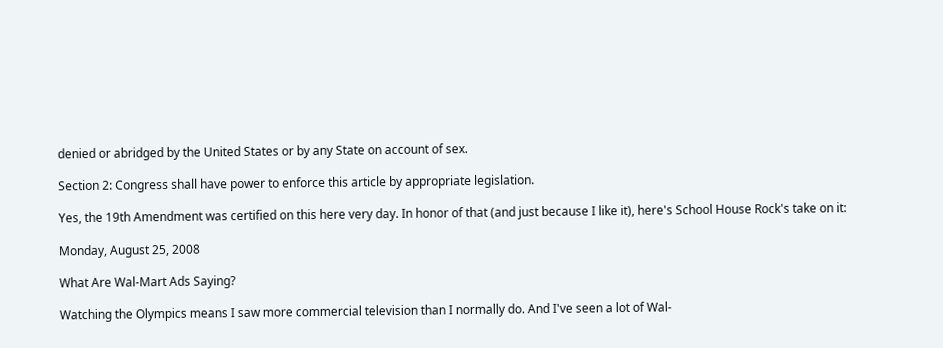denied or abridged by the United States or by any State on account of sex.

Section 2: Congress shall have power to enforce this article by appropriate legislation.

Yes, the 19th Amendment was certified on this here very day. In honor of that (and just because I like it), here's School House Rock's take on it:

Monday, August 25, 2008

What Are Wal-Mart Ads Saying?

Watching the Olympics means I saw more commercial television than I normally do. And I've seen a lot of Wal-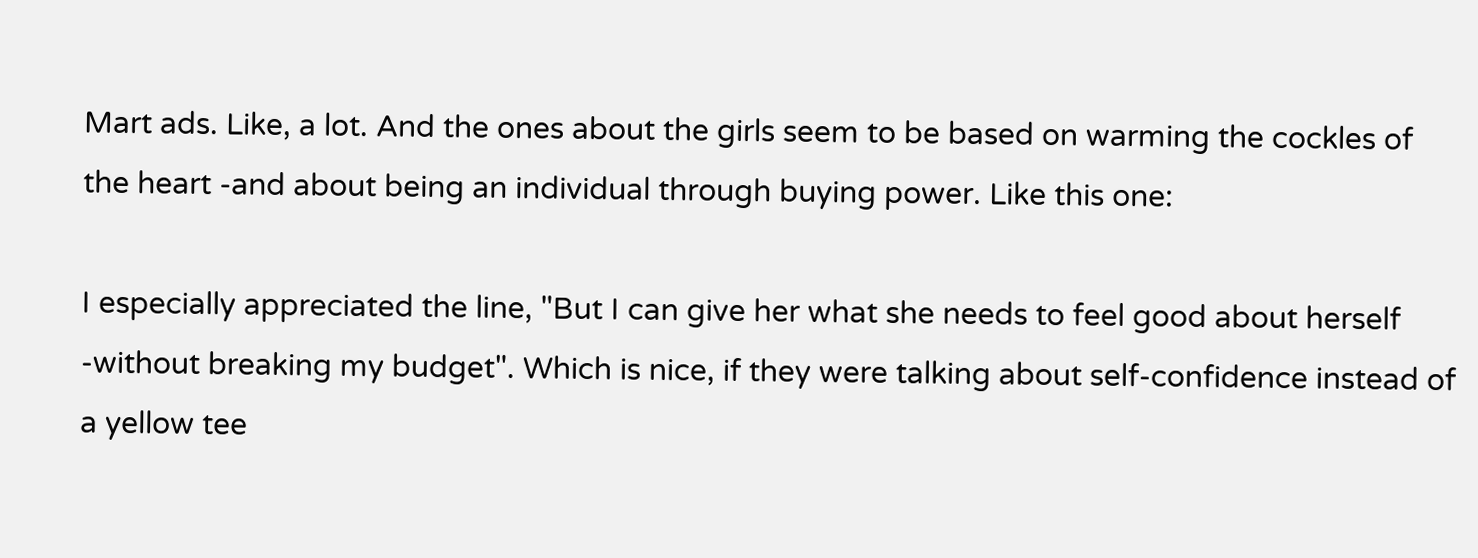Mart ads. Like, a lot. And the ones about the girls seem to be based on warming the cockles of the heart -and about being an individual through buying power. Like this one:

I especially appreciated the line, "But I can give her what she needs to feel good about herself -without breaking my budget". Which is nice, if they were talking about self-confidence instead of a yellow tee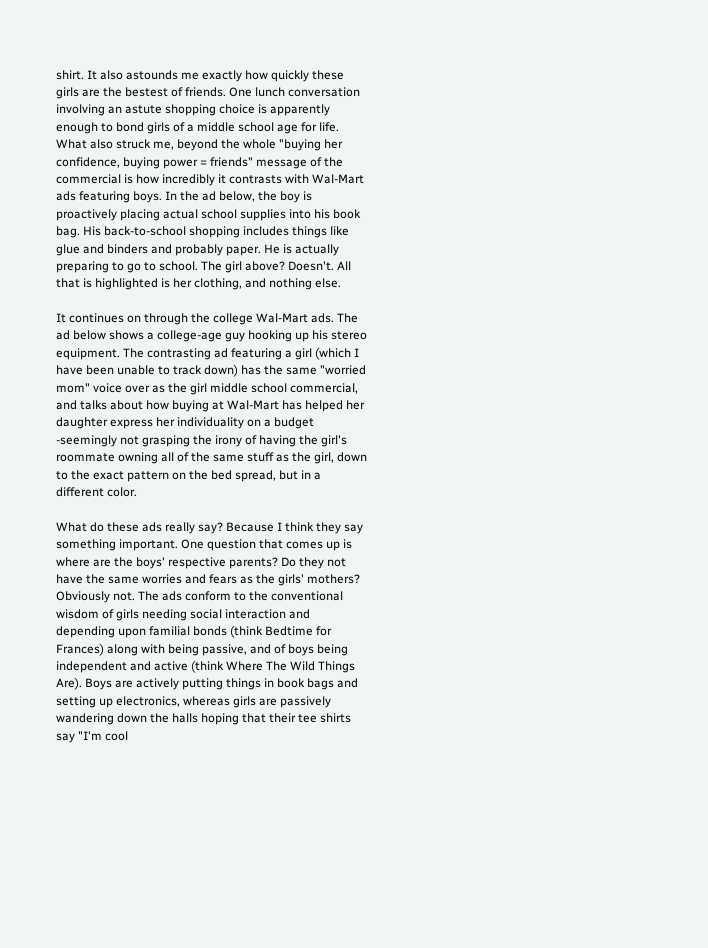shirt. It also astounds me exactly how quickly these girls are the bestest of friends. One lunch conversation involving an astute shopping choice is apparently enough to bond girls of a middle school age for life. What also struck me, beyond the whole "buying her confidence, buying power = friends" message of the commercial is how incredibly it contrasts with Wal-Mart ads featuring boys. In the ad below, the boy is proactively placing actual school supplies into his book bag. His back-to-school shopping includes things like glue and binders and probably paper. He is actually preparing to go to school. The girl above? Doesn't. All that is highlighted is her clothing, and nothing else.

It continues on through the college Wal-Mart ads. The ad below shows a college-age guy hooking up his stereo equipment. The contrasting ad featuring a girl (which I have been unable to track down) has the same "worried mom" voice over as the girl middle school commercial, and talks about how buying at Wal-Mart has helped her daughter express her individuality on a budget -seemingly not grasping the irony of having the girl's roommate owning all of the same stuff as the girl, down to the exact pattern on the bed spread, but in a different color.

What do these ads really say? Because I think they say something important. One question that comes up is where are the boys' respective parents? Do they not have the same worries and fears as the girls' mothers? Obviously not. The ads conform to the conventional wisdom of girls needing social interaction and depending upon familial bonds (think Bedtime for Frances) along with being passive, and of boys being independent and active (think Where The Wild Things Are). Boys are actively putting things in book bags and setting up electronics, whereas girls are passively wandering down the halls hoping that their tee shirts say "I'm cool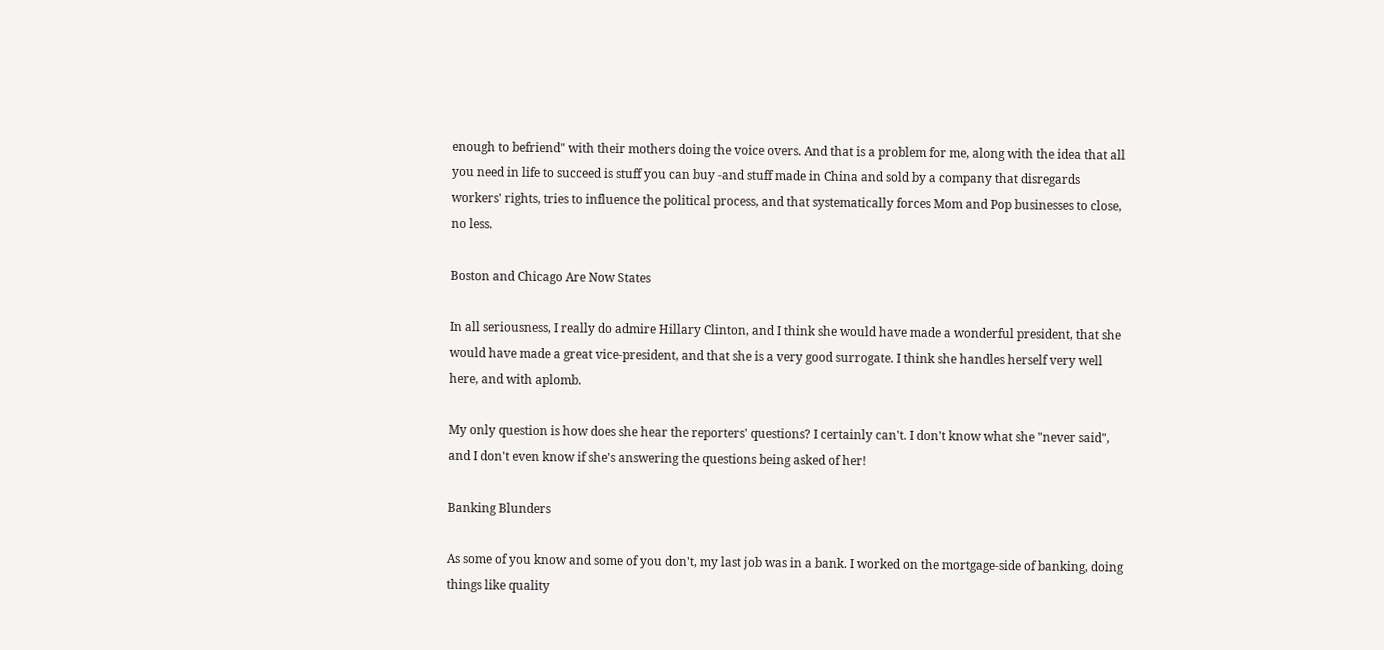enough to befriend" with their mothers doing the voice overs. And that is a problem for me, along with the idea that all you need in life to succeed is stuff you can buy -and stuff made in China and sold by a company that disregards workers' rights, tries to influence the political process, and that systematically forces Mom and Pop businesses to close, no less.

Boston and Chicago Are Now States

In all seriousness, I really do admire Hillary Clinton, and I think she would have made a wonderful president, that she would have made a great vice-president, and that she is a very good surrogate. I think she handles herself very well here, and with aplomb.

My only question is how does she hear the reporters' questions? I certainly can't. I don't know what she "never said", and I don't even know if she's answering the questions being asked of her!

Banking Blunders

As some of you know and some of you don't, my last job was in a bank. I worked on the mortgage-side of banking, doing things like quality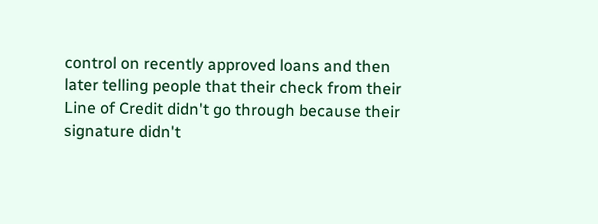control on recently approved loans and then later telling people that their check from their Line of Credit didn't go through because their signature didn't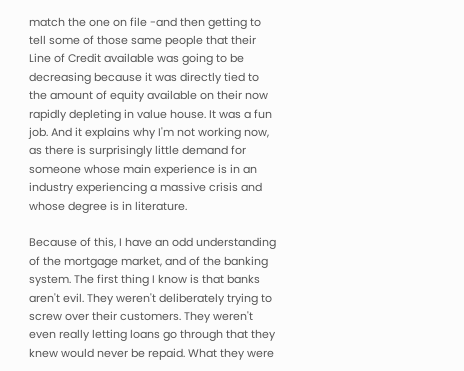match the one on file -and then getting to tell some of those same people that their Line of Credit available was going to be decreasing because it was directly tied to the amount of equity available on their now rapidly depleting in value house. It was a fun job. And it explains why I'm not working now, as there is surprisingly little demand for someone whose main experience is in an industry experiencing a massive crisis and whose degree is in literature.

Because of this, I have an odd understanding of the mortgage market, and of the banking system. The first thing I know is that banks aren't evil. They weren't deliberately trying to screw over their customers. They weren't even really letting loans go through that they knew would never be repaid. What they were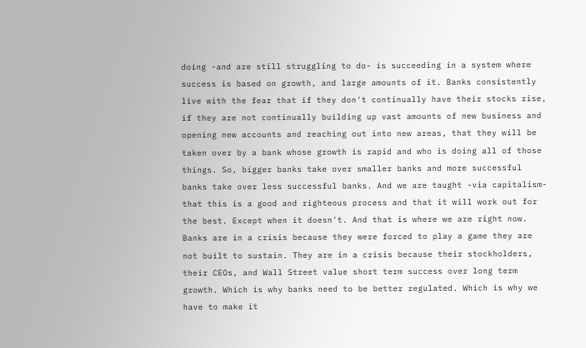doing -and are still struggling to do- is succeeding in a system where success is based on growth, and large amounts of it. Banks consistently live with the fear that if they don't continually have their stocks rise, if they are not continually building up vast amounts of new business and opening new accounts and reaching out into new areas, that they will be taken over by a bank whose growth is rapid and who is doing all of those things. So, bigger banks take over smaller banks and more successful banks take over less successful banks. And we are taught -via capitalism- that this is a good and righteous process and that it will work out for the best. Except when it doesn't. And that is where we are right now. Banks are in a crisis because they were forced to play a game they are not built to sustain. They are in a crisis because their stockholders, their CEOs, and Wall Street value short term success over long term growth. Which is why banks need to be better regulated. Which is why we have to make it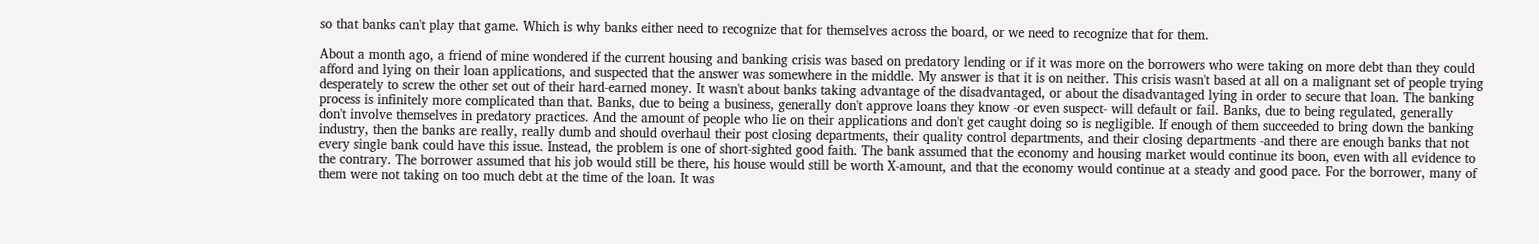so that banks can't play that game. Which is why banks either need to recognize that for themselves across the board, or we need to recognize that for them.

About a month ago, a friend of mine wondered if the current housing and banking crisis was based on predatory lending or if it was more on the borrowers who were taking on more debt than they could afford and lying on their loan applications, and suspected that the answer was somewhere in the middle. My answer is that it is on neither. This crisis wasn't based at all on a malignant set of people trying desperately to screw the other set out of their hard-earned money. It wasn't about banks taking advantage of the disadvantaged, or about the disadvantaged lying in order to secure that loan. The banking process is infinitely more complicated than that. Banks, due to being a business, generally don't approve loans they know -or even suspect- will default or fail. Banks, due to being regulated, generally don't involve themselves in predatory practices. And the amount of people who lie on their applications and don't get caught doing so is negligible. If enough of them succeeded to bring down the banking industry, then the banks are really, really dumb and should overhaul their post closing departments, their quality control departments, and their closing departments -and there are enough banks that not every single bank could have this issue. Instead, the problem is one of short-sighted good faith. The bank assumed that the economy and housing market would continue its boon, even with all evidence to the contrary. The borrower assumed that his job would still be there, his house would still be worth X-amount, and that the economy would continue at a steady and good pace. For the borrower, many of them were not taking on too much debt at the time of the loan. It was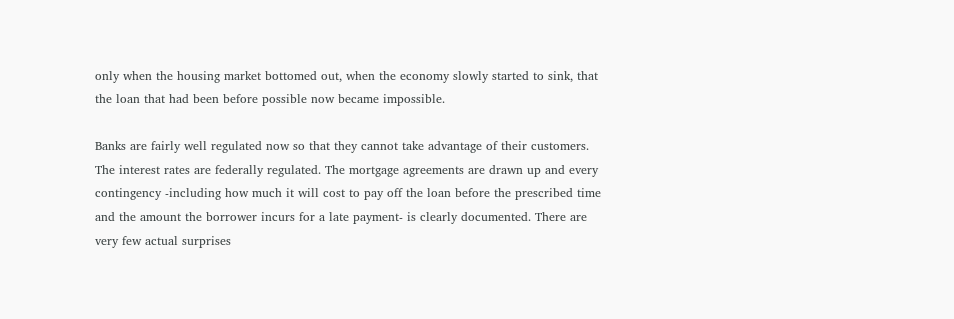only when the housing market bottomed out, when the economy slowly started to sink, that the loan that had been before possible now became impossible.

Banks are fairly well regulated now so that they cannot take advantage of their customers. The interest rates are federally regulated. The mortgage agreements are drawn up and every contingency -including how much it will cost to pay off the loan before the prescribed time and the amount the borrower incurs for a late payment- is clearly documented. There are very few actual surprises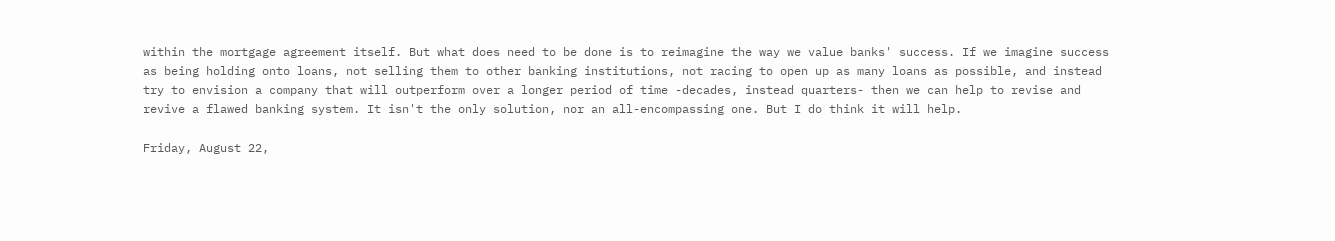within the mortgage agreement itself. But what does need to be done is to reimagine the way we value banks' success. If we imagine success as being holding onto loans, not selling them to other banking institutions, not racing to open up as many loans as possible, and instead try to envision a company that will outperform over a longer period of time -decades, instead quarters- then we can help to revise and revive a flawed banking system. It isn't the only solution, nor an all-encompassing one. But I do think it will help.

Friday, August 22,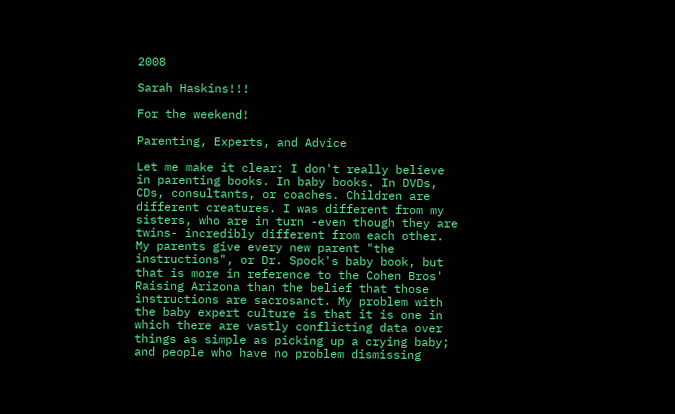2008

Sarah Haskins!!!

For the weekend!

Parenting, Experts, and Advice

Let me make it clear: I don't really believe in parenting books. In baby books. In DVDs, CDs, consultants, or coaches. Children are different creatures. I was different from my sisters, who are in turn -even though they are twins- incredibly different from each other. My parents give every new parent "the instructions", or Dr. Spock's baby book, but that is more in reference to the Cohen Bros' Raising Arizona than the belief that those instructions are sacrosanct. My problem with the baby expert culture is that it is one in which there are vastly conflicting data over things as simple as picking up a crying baby; and people who have no problem dismissing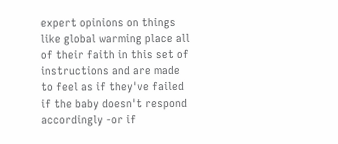expert opinions on things like global warming place all of their faith in this set of instructions and are made to feel as if they've failed if the baby doesn't respond accordingly -or if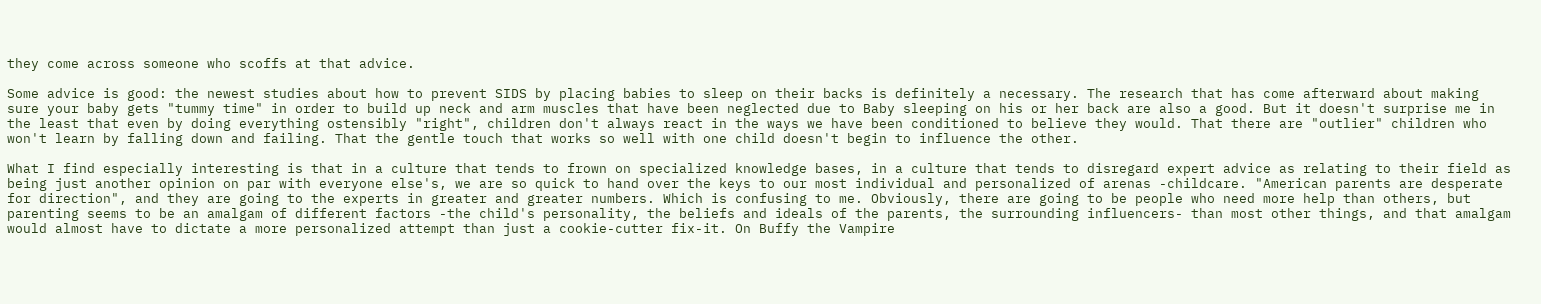they come across someone who scoffs at that advice.

Some advice is good: the newest studies about how to prevent SIDS by placing babies to sleep on their backs is definitely a necessary. The research that has come afterward about making sure your baby gets "tummy time" in order to build up neck and arm muscles that have been neglected due to Baby sleeping on his or her back are also a good. But it doesn't surprise me in the least that even by doing everything ostensibly "right", children don't always react in the ways we have been conditioned to believe they would. That there are "outlier" children who won't learn by falling down and failing. That the gentle touch that works so well with one child doesn't begin to influence the other.

What I find especially interesting is that in a culture that tends to frown on specialized knowledge bases, in a culture that tends to disregard expert advice as relating to their field as being just another opinion on par with everyone else's, we are so quick to hand over the keys to our most individual and personalized of arenas -childcare. "American parents are desperate for direction", and they are going to the experts in greater and greater numbers. Which is confusing to me. Obviously, there are going to be people who need more help than others, but parenting seems to be an amalgam of different factors -the child's personality, the beliefs and ideals of the parents, the surrounding influencers- than most other things, and that amalgam would almost have to dictate a more personalized attempt than just a cookie-cutter fix-it. On Buffy the Vampire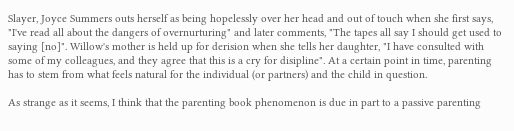Slayer, Joyce Summers outs herself as being hopelessly over her head and out of touch when she first says, "I've read all about the dangers of overnurturing" and later comments, "The tapes all say I should get used to saying [no]". Willow's mother is held up for derision when she tells her daughter, "I have consulted with some of my colleagues, and they agree that this is a cry for disipline". At a certain point in time, parenting has to stem from what feels natural for the individual (or partners) and the child in question.

As strange as it seems, I think that the parenting book phenomenon is due in part to a passive parenting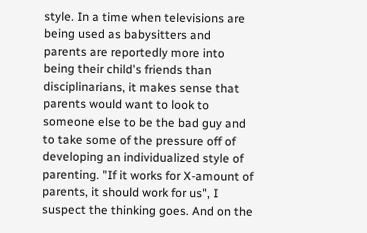style. In a time when televisions are being used as babysitters and parents are reportedly more into being their child's friends than disciplinarians, it makes sense that parents would want to look to someone else to be the bad guy and to take some of the pressure off of developing an individualized style of parenting. "If it works for X-amount of parents, it should work for us", I suspect the thinking goes. And on the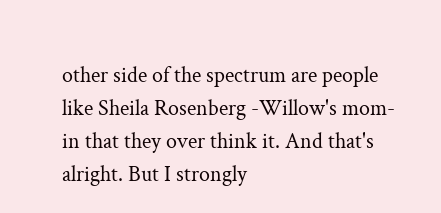other side of the spectrum are people like Sheila Rosenberg -Willow's mom- in that they over think it. And that's alright. But I strongly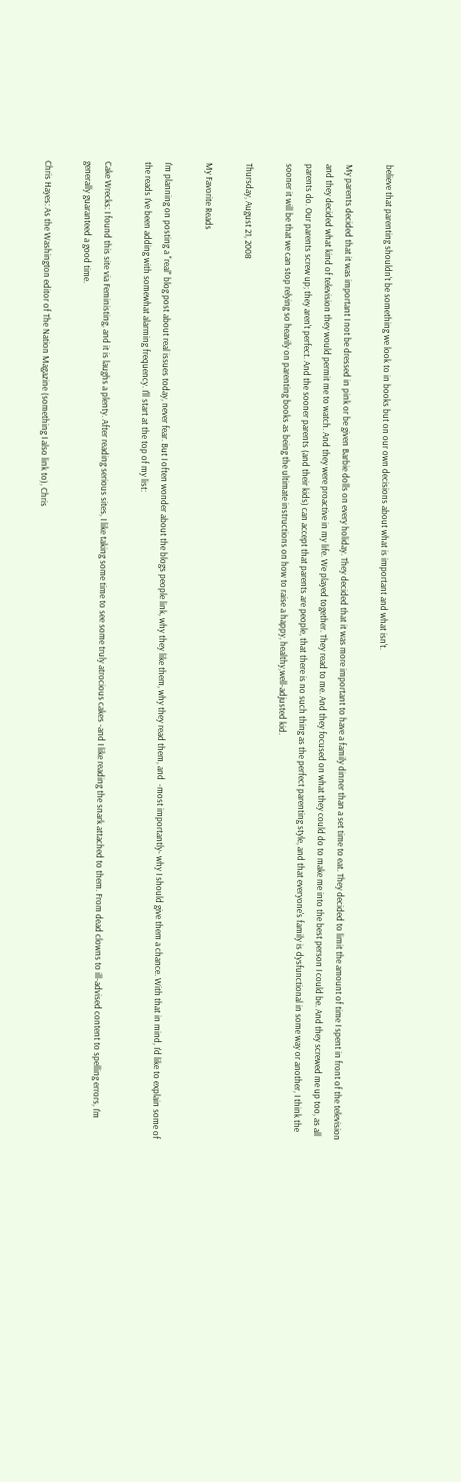believe that parenting shouldn't be something we look to in books but on our own decisions about what is important and what isn't.

My parents decided that it was important I not be dressed in pink or be given Barbie dolls on every holiday. They decided that it was more important to have a family dinner than a set time to eat. They decided to limit the amount of time I spent in front of the television and they decided what kind of television they would permit me to watch. And they were proactive in my life. We played together. They read to me. And they focused on what they could do to make me into the best person I could be. And they screwed me up too, as all parents do. Our parents screw up; they aren't perfect. And the sooner parents (and their kids) can accept that parents are people, that there is no such thing as the perfect parenting style, and that everyone's family is dysfunctional in some way or another, I think the sooner it will be that we can stop relying so heavily on parenting books as being the ultimate instructions on how to raise a happy, healthy,well-adjusted kid.

Thursday, August 21, 2008

My Favorite Reads

I'm planning on posting a "real" blog post about real issues today, never fear. But I often wonder about the blogs people link, why they like them, why they read them, and  -most importantly- why I should give them a chance. With that in mind, I'd like to explain some of the reads I've been adding with somewhat alarming frequency. I'll start at the top of my list:

Cake Wrecks: I found this site via Feministing, and it is laughs a plenty. After reading serious sites, I like taking some time to see some truly atrocious cakes -and I like reading the snark attached to them. From dead clowns to ill-advised content to spelling errors, I'm generally guaranteed a good time.

Chris Hayes: As the Washington editor of The Nation Magazine (something I also link to), Chris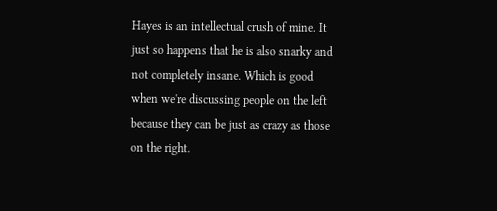Hayes is an intellectual crush of mine. It just so happens that he is also snarky and not completely insane. Which is good when we're discussing people on the left because they can be just as crazy as those on the right.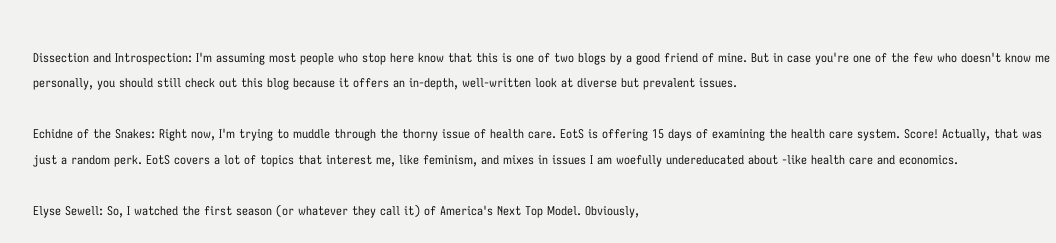Dissection and Introspection: I'm assuming most people who stop here know that this is one of two blogs by a good friend of mine. But in case you're one of the few who doesn't know me personally, you should still check out this blog because it offers an in-depth, well-written look at diverse but prevalent issues.

Echidne of the Snakes: Right now, I'm trying to muddle through the thorny issue of health care. EotS is offering 15 days of examining the health care system. Score! Actually, that was just a random perk. EotS covers a lot of topics that interest me, like feminism, and mixes in issues I am woefully undereducated about -like health care and economics.

Elyse Sewell: So, I watched the first season (or whatever they call it) of America's Next Top Model. Obviously,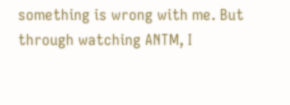something is wrong with me. But through watching ANTM, I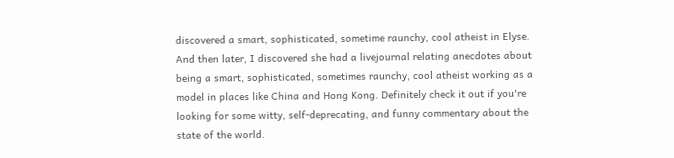discovered a smart, sophisticated, sometime raunchy, cool atheist in Elyse. And then later, I discovered she had a livejournal relating anecdotes about being a smart, sophisticated, sometimes raunchy, cool atheist working as a model in places like China and Hong Kong. Definitely check it out if you're looking for some witty, self-deprecating, and funny commentary about the state of the world.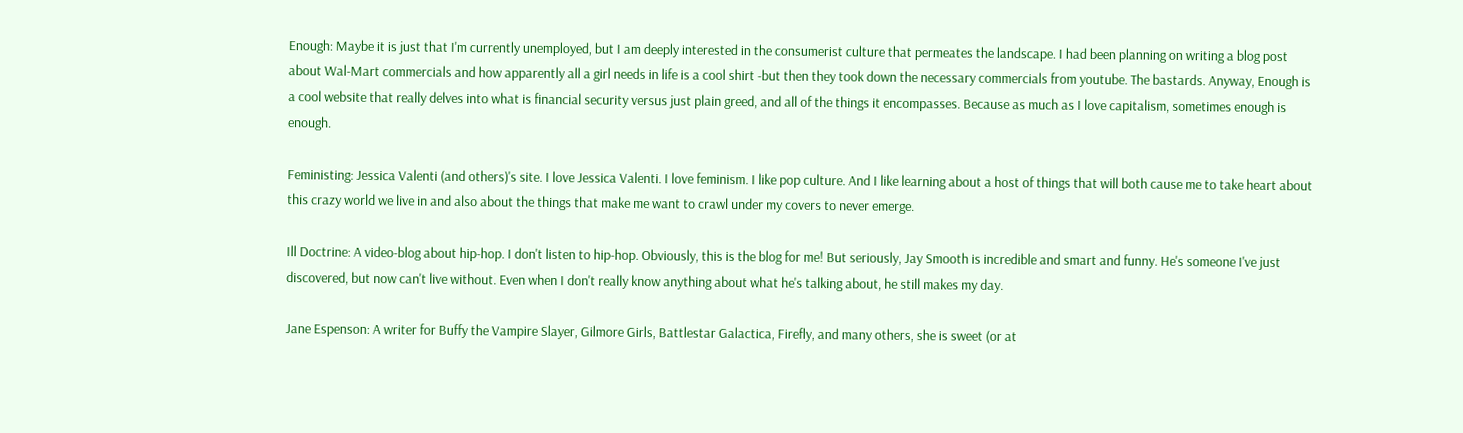Enough: Maybe it is just that I'm currently unemployed, but I am deeply interested in the consumerist culture that permeates the landscape. I had been planning on writing a blog post about Wal-Mart commercials and how apparently all a girl needs in life is a cool shirt -but then they took down the necessary commercials from youtube. The bastards. Anyway, Enough is a cool website that really delves into what is financial security versus just plain greed, and all of the things it encompasses. Because as much as I love capitalism, sometimes enough is enough.

Feministing: Jessica Valenti (and others)'s site. I love Jessica Valenti. I love feminism. I like pop culture. And I like learning about a host of things that will both cause me to take heart about this crazy world we live in and also about the things that make me want to crawl under my covers to never emerge.

Ill Doctrine: A video-blog about hip-hop. I don't listen to hip-hop. Obviously, this is the blog for me! But seriously, Jay Smooth is incredible and smart and funny. He's someone I've just discovered, but now can't live without. Even when I don't really know anything about what he's talking about, he still makes my day.

Jane Espenson: A writer for Buffy the Vampire Slayer, Gilmore Girls, Battlestar Galactica, Firefly, and many others, she is sweet (or at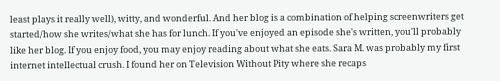least plays it really well), witty, and wonderful. And her blog is a combination of helping screenwriters get started/how she writes/what she has for lunch. If you've enjoyed an episode she's written, you'll probably like her blog. If you enjoy food, you may enjoy reading about what she eats. Sara M. was probably my first internet intellectual crush. I found her on Television Without Pity where she recaps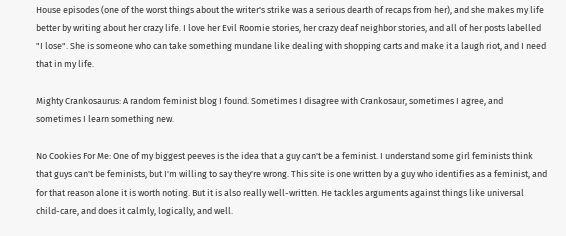House episodes (one of the worst things about the writer's strike was a serious dearth of recaps from her), and she makes my life better by writing about her crazy life. I love her Evil Roomie stories, her crazy deaf neighbor stories, and all of her posts labelled "I lose". She is someone who can take something mundane like dealing with shopping carts and make it a laugh riot, and I need that in my life.

Mighty Crankosaurus: A random feminist blog I found. Sometimes I disagree with Crankosaur, sometimes I agree, and sometimes I learn something new.

No Cookies For Me: One of my biggest peeves is the idea that a guy can't be a feminist. I understand some girl feminists think that guys can't be feminists, but I'm willing to say they're wrong. This site is one written by a guy who identifies as a feminist, and for that reason alone it is worth noting. But it is also really well-written. He tackles arguments against things like universal child-care, and does it calmly, logically, and well.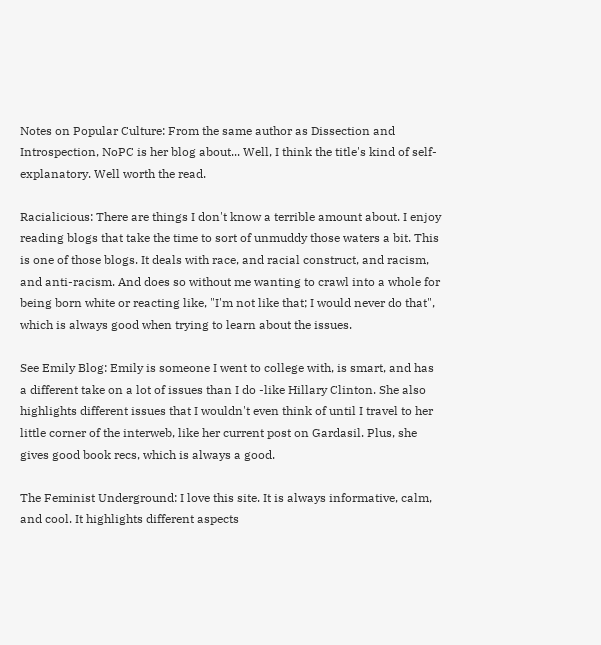Notes on Popular Culture: From the same author as Dissection and Introspection, NoPC is her blog about... Well, I think the title's kind of self-explanatory. Well worth the read.

Racialicious: There are things I don't know a terrible amount about. I enjoy reading blogs that take the time to sort of unmuddy those waters a bit. This is one of those blogs. It deals with race, and racial construct, and racism, and anti-racism. And does so without me wanting to crawl into a whole for being born white or reacting like, "I'm not like that; I would never do that", which is always good when trying to learn about the issues.

See Emily Blog: Emily is someone I went to college with, is smart, and has a different take on a lot of issues than I do -like Hillary Clinton. She also highlights different issues that I wouldn't even think of until I travel to her little corner of the interweb, like her current post on Gardasil. Plus, she gives good book recs, which is always a good.

The Feminist Underground: I love this site. It is always informative, calm, and cool. It highlights different aspects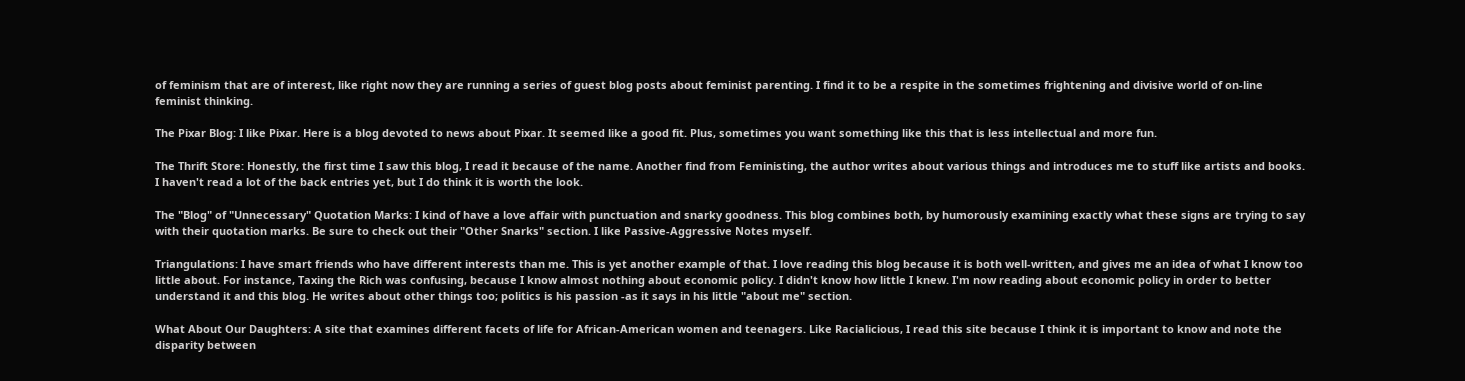of feminism that are of interest, like right now they are running a series of guest blog posts about feminist parenting. I find it to be a respite in the sometimes frightening and divisive world of on-line feminist thinking.

The Pixar Blog: I like Pixar. Here is a blog devoted to news about Pixar. It seemed like a good fit. Plus, sometimes you want something like this that is less intellectual and more fun.

The Thrift Store: Honestly, the first time I saw this blog, I read it because of the name. Another find from Feministing, the author writes about various things and introduces me to stuff like artists and books. I haven't read a lot of the back entries yet, but I do think it is worth the look.

The "Blog" of "Unnecessary" Quotation Marks: I kind of have a love affair with punctuation and snarky goodness. This blog combines both, by humorously examining exactly what these signs are trying to say with their quotation marks. Be sure to check out their "Other Snarks" section. I like Passive-Aggressive Notes myself.

Triangulations: I have smart friends who have different interests than me. This is yet another example of that. I love reading this blog because it is both well-written, and gives me an idea of what I know too little about. For instance, Taxing the Rich was confusing, because I know almost nothing about economic policy. I didn't know how little I knew. I'm now reading about economic policy in order to better understand it and this blog. He writes about other things too; politics is his passion -as it says in his little "about me" section.

What About Our Daughters: A site that examines different facets of life for African-American women and teenagers. Like Racialicious, I read this site because I think it is important to know and note the disparity between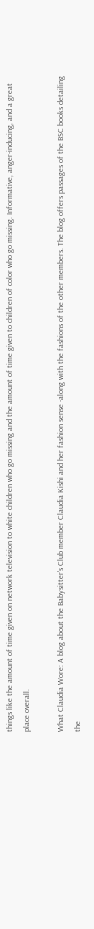things like the amount of time given on network television to white children who go missing and the amount of time given to children of color who go missing. Informative, anger-inducing, and a great place overall.

What Claudia Wore: A blog about the Babysitter's Club member Claudia Kishi and her fashion sense -along with the fashions of the other members. The blog offers passages of the BSC books detailing the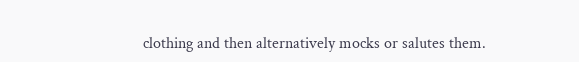clothing and then alternatively mocks or salutes them.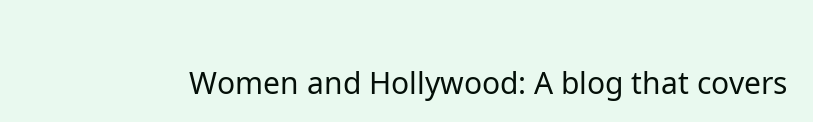Women and Hollywood: A blog that covers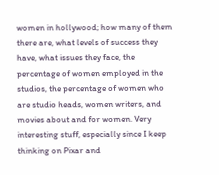women in hollywood; how many of them there are, what levels of success they have, what issues they face, the percentage of women employed in the studios, the percentage of women who are studio heads, women writers, and movies about and for women. Very interesting stuff, especially since I keep thinking on Pixar and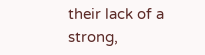their lack of a strong,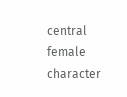central female character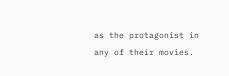as the protagonist in any of their movies.